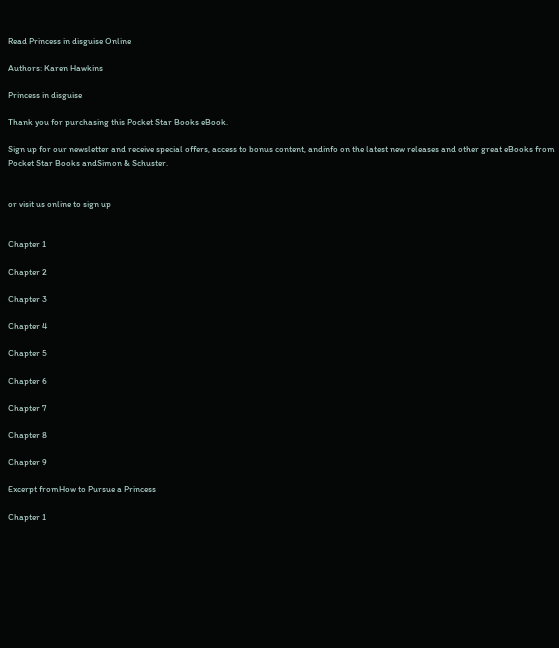Read Princess in disguise Online

Authors: Karen Hawkins

Princess in disguise

Thank you for purchasing this Pocket Star Books eBook.

Sign up for our newsletter and receive special offers, access to bonus content, andinfo on the latest new releases and other great eBooks from Pocket Star Books andSimon & Schuster.


or visit us online to sign up


Chapter 1

Chapter 2

Chapter 3

Chapter 4

Chapter 5

Chapter 6

Chapter 7

Chapter 8

Chapter 9

Excerpt fromHow to Pursue a Princess

Chapter 1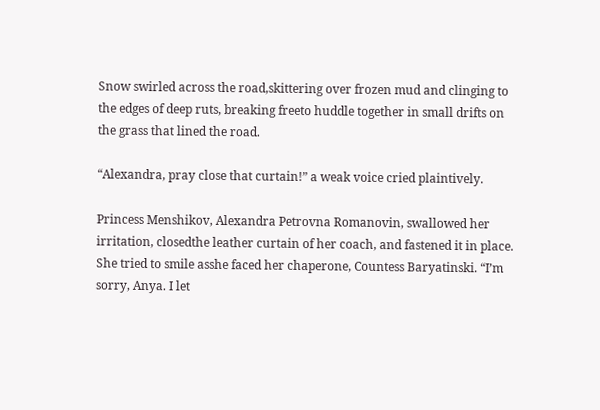Snow swirled across the road,skittering over frozen mud and clinging to the edges of deep ruts, breaking freeto huddle together in small drifts on the grass that lined the road.

“Alexandra, pray close that curtain!” a weak voice cried plaintively.

Princess Menshikov, Alexandra Petrovna Romanovin, swallowed her irritation, closedthe leather curtain of her coach, and fastened it in place. She tried to smile asshe faced her chaperone, Countess Baryatinski. “I’m sorry, Anya. I let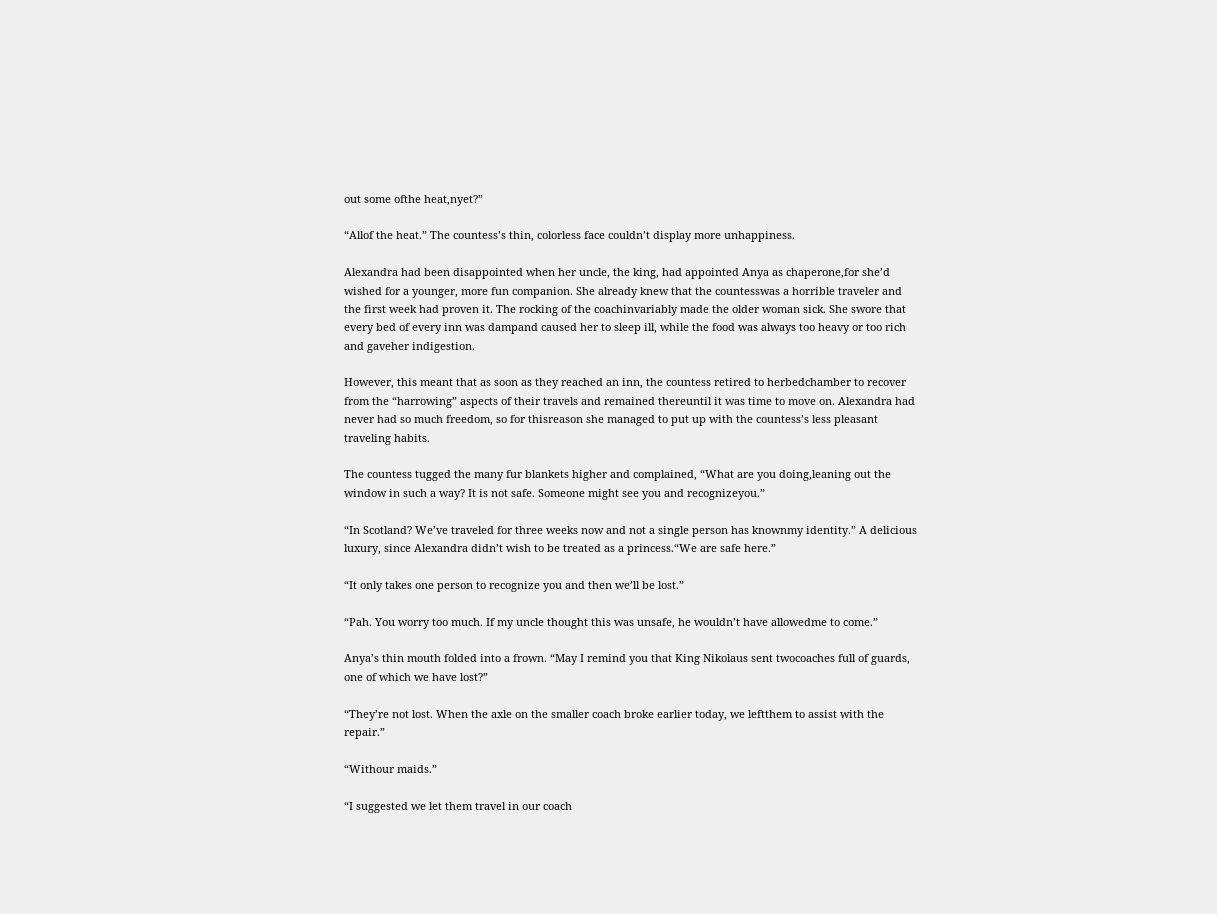out some ofthe heat,nyet?”

“Allof the heat.” The countess’s thin, colorless face couldn’t display more unhappiness.

Alexandra had been disappointed when her uncle, the king, had appointed Anya as chaperone,for she’d wished for a younger, more fun companion. She already knew that the countesswas a horrible traveler and the first week had proven it. The rocking of the coachinvariably made the older woman sick. She swore that every bed of every inn was dampand caused her to sleep ill, while the food was always too heavy or too rich and gaveher indigestion.

However, this meant that as soon as they reached an inn, the countess retired to herbedchamber to recover from the “harrowing” aspects of their travels and remained thereuntil it was time to move on. Alexandra had never had so much freedom, so for thisreason she managed to put up with the countess’s less pleasant traveling habits.

The countess tugged the many fur blankets higher and complained, “What are you doing,leaning out the window in such a way? It is not safe. Someone might see you and recognizeyou.”

“In Scotland? We’ve traveled for three weeks now and not a single person has knownmy identity.” A delicious luxury, since Alexandra didn’t wish to be treated as a princess.“We are safe here.”

“It only takes one person to recognize you and then we’ll be lost.”

“Pah. You worry too much. If my uncle thought this was unsafe, he wouldn’t have allowedme to come.”

Anya’s thin mouth folded into a frown. “May I remind you that King Nikolaus sent twocoaches full of guards, one of which we have lost?”

“They’re not lost. When the axle on the smaller coach broke earlier today, we leftthem to assist with the repair.”

“Withour maids.”

“I suggested we let them travel in our coach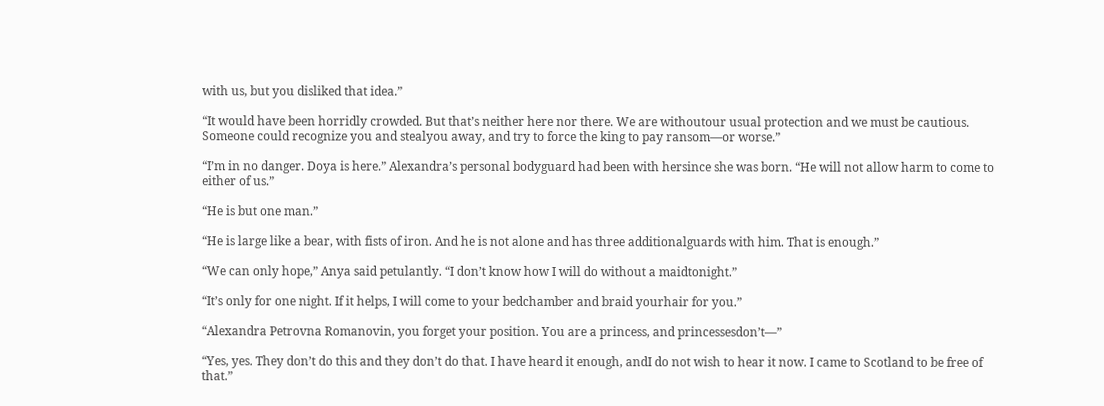with us, but you disliked that idea.”

“It would have been horridly crowded. But that’s neither here nor there. We are withoutour usual protection and we must be cautious. Someone could recognize you and stealyou away, and try to force the king to pay ransom—or worse.”

“I’m in no danger. Doya is here.” Alexandra’s personal bodyguard had been with hersince she was born. “He will not allow harm to come to either of us.”

“He is but one man.”

“He is large like a bear, with fists of iron. And he is not alone and has three additionalguards with him. That is enough.”

“We can only hope,” Anya said petulantly. “I don’t know how I will do without a maidtonight.”

“It’s only for one night. If it helps, I will come to your bedchamber and braid yourhair for you.”

“Alexandra Petrovna Romanovin, you forget your position. You are a princess, and princessesdon’t—”

“Yes, yes. They don’t do this and they don’t do that. I have heard it enough, andI do not wish to hear it now. I came to Scotland to be free of that.”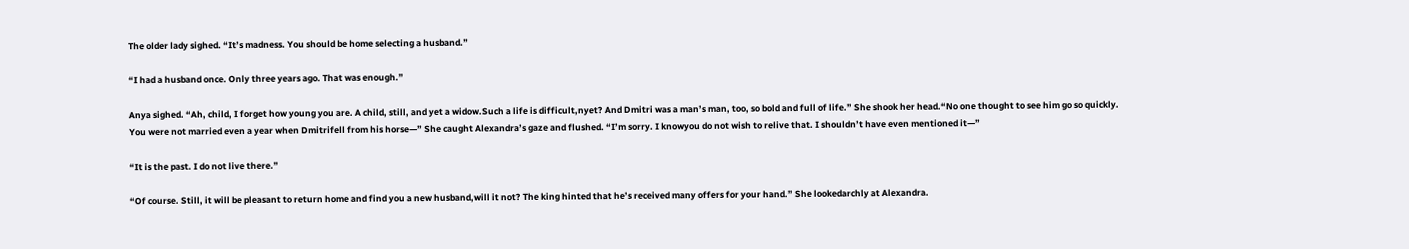The older lady sighed. “It’s madness. You should be home selecting a husband.”

“I had a husband once. Only three years ago. That was enough.”

Anya sighed. “Ah, child, I forget how young you are. A child, still, and yet a widow.Such a life is difficult,nyet? And Dmitri was a man’s man, too, so bold and full of life.” She shook her head.“No one thought to see him go so quickly. You were not married even a year when Dmitrifell from his horse—” She caught Alexandra’s gaze and flushed. “I’m sorry. I knowyou do not wish to relive that. I shouldn’t have even mentioned it—”

“It is the past. I do not live there.”

“Of course. Still, it will be pleasant to return home and find you a new husband,will it not? The king hinted that he’s received many offers for your hand.” She lookedarchly at Alexandra.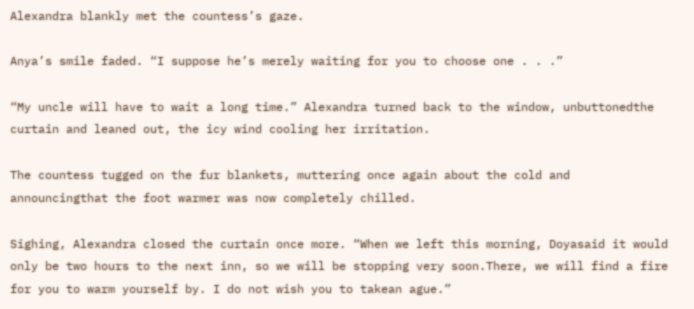Alexandra blankly met the countess’s gaze.

Anya’s smile faded. “I suppose he’s merely waiting for you to choose one . . .”

“My uncle will have to wait a long time.” Alexandra turned back to the window, unbuttonedthe curtain and leaned out, the icy wind cooling her irritation.

The countess tugged on the fur blankets, muttering once again about the cold and announcingthat the foot warmer was now completely chilled.

Sighing, Alexandra closed the curtain once more. “When we left this morning, Doyasaid it would only be two hours to the next inn, so we will be stopping very soon.There, we will find a fire for you to warm yourself by. I do not wish you to takean ague.”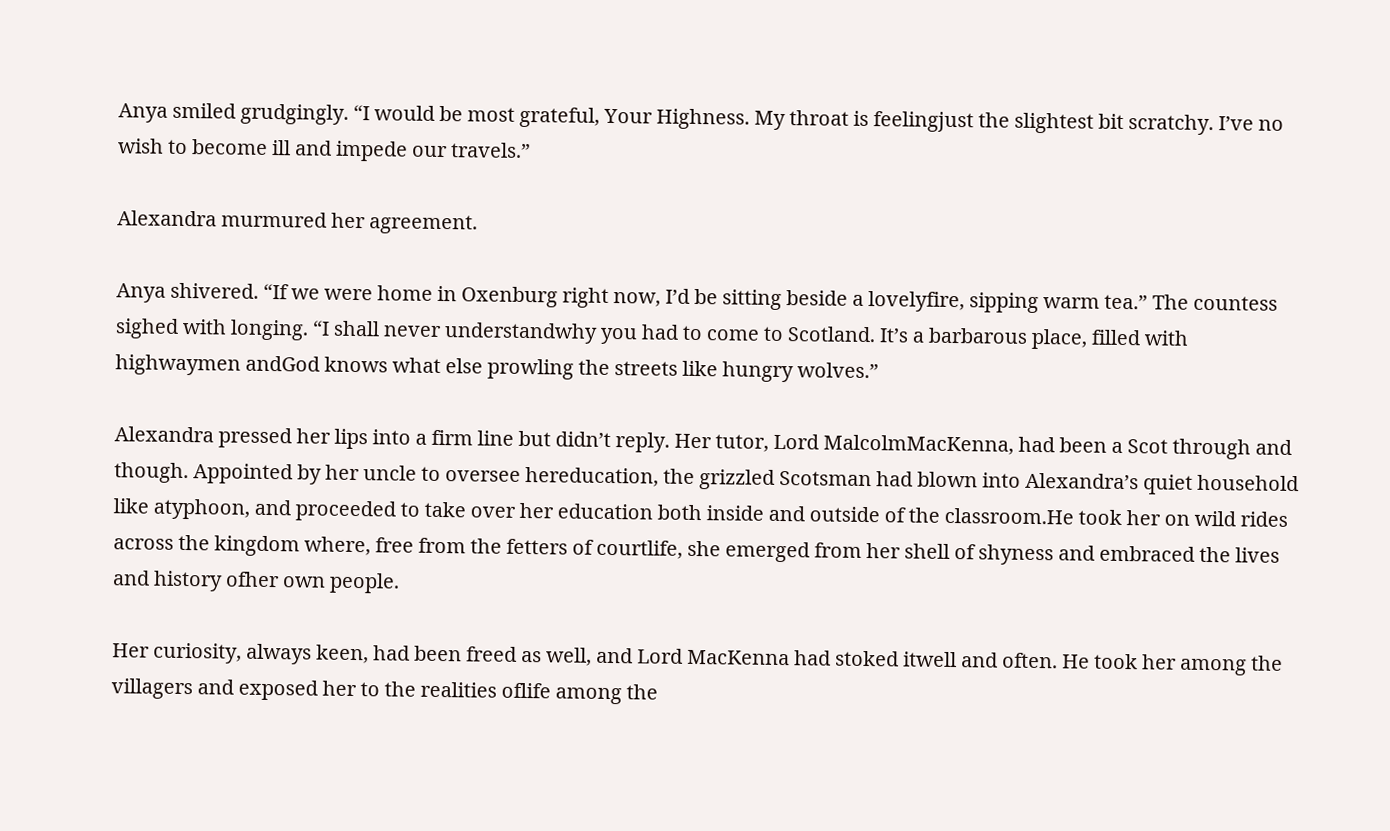Anya smiled grudgingly. “I would be most grateful, Your Highness. My throat is feelingjust the slightest bit scratchy. I’ve no wish to become ill and impede our travels.”

Alexandra murmured her agreement.

Anya shivered. “If we were home in Oxenburg right now, I’d be sitting beside a lovelyfire, sipping warm tea.” The countess sighed with longing. “I shall never understandwhy you had to come to Scotland. It’s a barbarous place, filled with highwaymen andGod knows what else prowling the streets like hungry wolves.”

Alexandra pressed her lips into a firm line but didn’t reply. Her tutor, Lord MalcolmMacKenna, had been a Scot through and though. Appointed by her uncle to oversee hereducation, the grizzled Scotsman had blown into Alexandra’s quiet household like atyphoon, and proceeded to take over her education both inside and outside of the classroom.He took her on wild rides across the kingdom where, free from the fetters of courtlife, she emerged from her shell of shyness and embraced the lives and history ofher own people.

Her curiosity, always keen, had been freed as well, and Lord MacKenna had stoked itwell and often. He took her among the villagers and exposed her to the realities oflife among the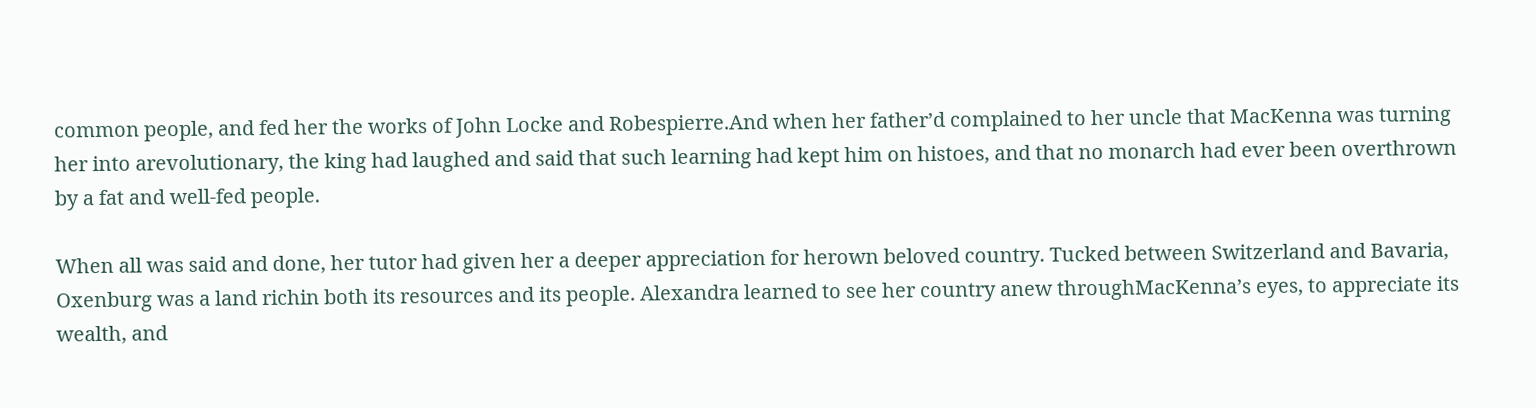common people, and fed her the works of John Locke and Robespierre.And when her father’d complained to her uncle that MacKenna was turning her into arevolutionary, the king had laughed and said that such learning had kept him on histoes, and that no monarch had ever been overthrown by a fat and well-fed people.

When all was said and done, her tutor had given her a deeper appreciation for herown beloved country. Tucked between Switzerland and Bavaria, Oxenburg was a land richin both its resources and its people. Alexandra learned to see her country anew throughMacKenna’s eyes, to appreciate its wealth, and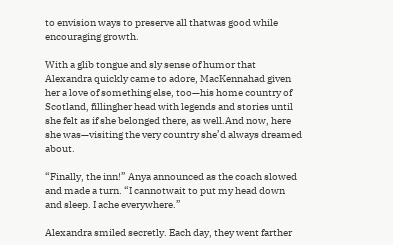to envision ways to preserve all thatwas good while encouraging growth.

With a glib tongue and sly sense of humor that Alexandra quickly came to adore, MacKennahad given her a love of something else, too—his home country of Scotland, fillingher head with legends and stories until she felt as if she belonged there, as well.And now, here she was—visiting the very country she’d always dreamed about.

“Finally, the inn!” Anya announced as the coach slowed and made a turn. “I cannotwait to put my head down and sleep. I ache everywhere.”

Alexandra smiled secretly. Each day, they went farther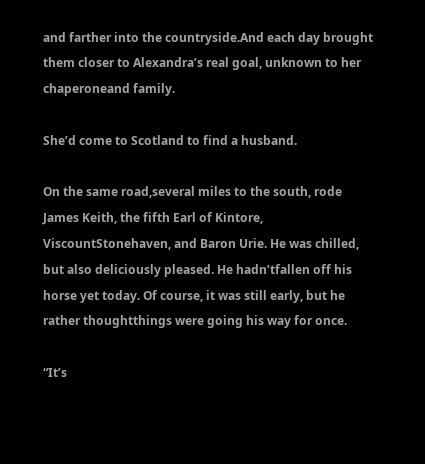and farther into the countryside.And each day brought them closer to Alexandra’s real goal, unknown to her chaperoneand family.

She’d come to Scotland to find a husband.

On the same road,several miles to the south, rode James Keith, the fifth Earl of Kintore, ViscountStonehaven, and Baron Urie. He was chilled, but also deliciously pleased. He hadn’tfallen off his horse yet today. Of course, it was still early, but he rather thoughtthings were going his way for once.

“It’s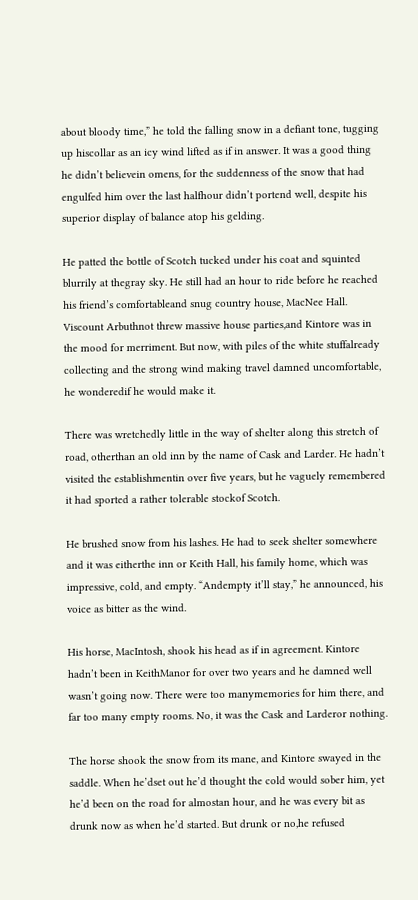about bloody time,” he told the falling snow in a defiant tone, tugging up hiscollar as an icy wind lifted as if in answer. It was a good thing he didn’t believein omens, for the suddenness of the snow that had engulfed him over the last halfhour didn’t portend well, despite his superior display of balance atop his gelding.

He patted the bottle of Scotch tucked under his coat and squinted blurrily at thegray sky. He still had an hour to ride before he reached his friend’s comfortableand snug country house, MacNee Hall. Viscount Arbuthnot threw massive house parties,and Kintore was in the mood for merriment. But now, with piles of the white stuffalready collecting and the strong wind making travel damned uncomfortable, he wonderedif he would make it.

There was wretchedly little in the way of shelter along this stretch of road, otherthan an old inn by the name of Cask and Larder. He hadn’t visited the establishmentin over five years, but he vaguely remembered it had sported a rather tolerable stockof Scotch.

He brushed snow from his lashes. He had to seek shelter somewhere and it was eitherthe inn or Keith Hall, his family home, which was impressive, cold, and empty. “Andempty it’ll stay,” he announced, his voice as bitter as the wind.

His horse, MacIntosh, shook his head as if in agreement. Kintore hadn’t been in KeithManor for over two years and he damned well wasn’t going now. There were too manymemories for him there, and far too many empty rooms. No, it was the Cask and Larderor nothing.

The horse shook the snow from its mane, and Kintore swayed in the saddle. When he’dset out he’d thought the cold would sober him, yet he’d been on the road for almostan hour, and he was every bit as drunk now as when he’d started. But drunk or no,he refused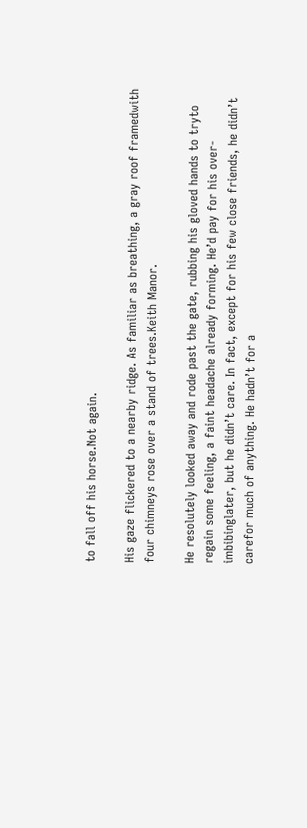to fall off his horse.Not again.

His gaze flickered to a nearby ridge. As familiar as breathing, a gray roof framedwith four chimneys rose over a stand of trees.Keith Manor.

He resolutely looked away and rode past the gate, rubbing his gloved hands to tryto regain some feeling, a faint headache already forming. He’d pay for his over-imbibinglater, but he didn’t care. In fact, except for his few close friends, he didn’t carefor much of anything. He hadn’t for a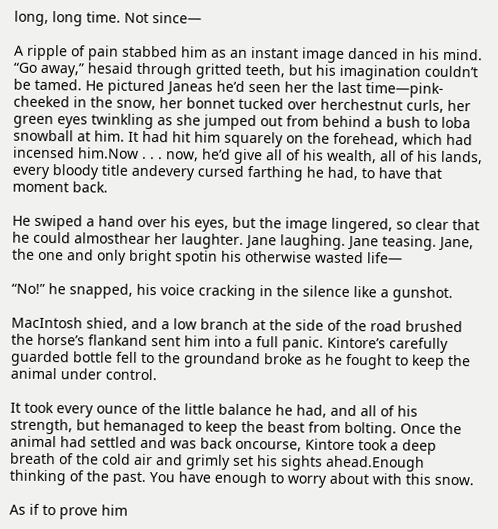long, long time. Not since—

A ripple of pain stabbed him as an instant image danced in his mind. “Go away,” hesaid through gritted teeth, but his imagination couldn’t be tamed. He pictured Janeas he’d seen her the last time—pink-cheeked in the snow, her bonnet tucked over herchestnut curls, her green eyes twinkling as she jumped out from behind a bush to loba snowball at him. It had hit him squarely on the forehead, which had incensed him.Now . . . now, he’d give all of his wealth, all of his lands, every bloody title andevery cursed farthing he had, to have that moment back.

He swiped a hand over his eyes, but the image lingered, so clear that he could almosthear her laughter. Jane laughing. Jane teasing. Jane, the one and only bright spotin his otherwise wasted life—

“No!” he snapped, his voice cracking in the silence like a gunshot.

MacIntosh shied, and a low branch at the side of the road brushed the horse’s flankand sent him into a full panic. Kintore’s carefully guarded bottle fell to the groundand broke as he fought to keep the animal under control.

It took every ounce of the little balance he had, and all of his strength, but hemanaged to keep the beast from bolting. Once the animal had settled and was back oncourse, Kintore took a deep breath of the cold air and grimly set his sights ahead.Enough thinking of the past. You have enough to worry about with this snow.

As if to prove him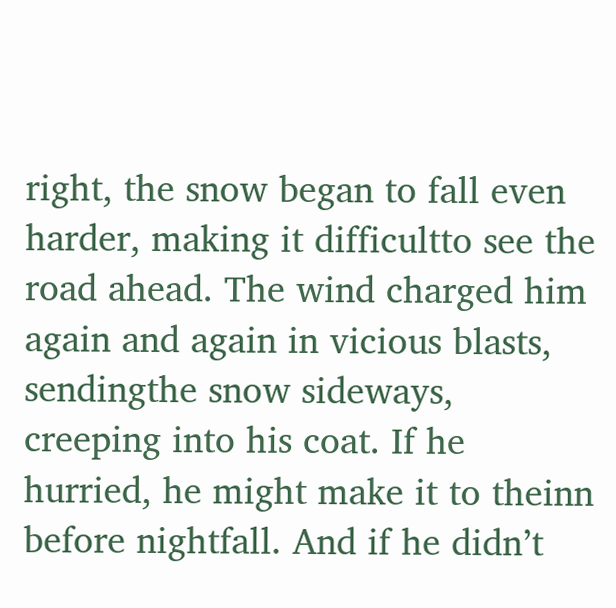right, the snow began to fall even harder, making it difficultto see the road ahead. The wind charged him again and again in vicious blasts, sendingthe snow sideways, creeping into his coat. If he hurried, he might make it to theinn before nightfall. And if he didn’t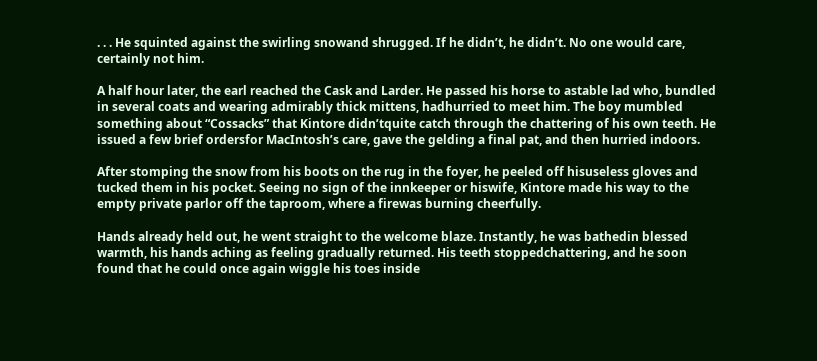. . . He squinted against the swirling snowand shrugged. If he didn’t, he didn’t. No one would care, certainly not him.

A half hour later, the earl reached the Cask and Larder. He passed his horse to astable lad who, bundled in several coats and wearing admirably thick mittens, hadhurried to meet him. The boy mumbled something about “Cossacks” that Kintore didn’tquite catch through the chattering of his own teeth. He issued a few brief ordersfor MacIntosh’s care, gave the gelding a final pat, and then hurried indoors.

After stomping the snow from his boots on the rug in the foyer, he peeled off hisuseless gloves and tucked them in his pocket. Seeing no sign of the innkeeper or hiswife, Kintore made his way to the empty private parlor off the taproom, where a firewas burning cheerfully.

Hands already held out, he went straight to the welcome blaze. Instantly, he was bathedin blessed warmth, his hands aching as feeling gradually returned. His teeth stoppedchattering, and he soon found that he could once again wiggle his toes inside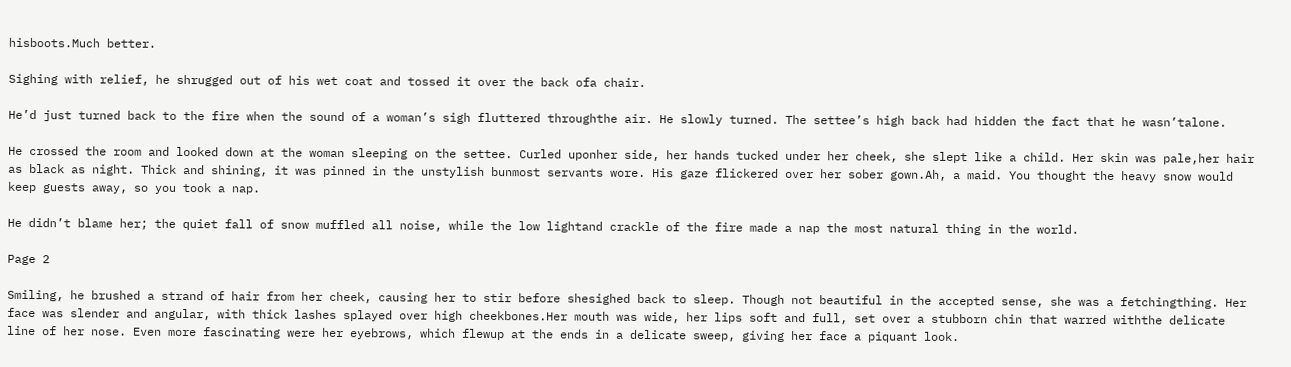hisboots.Much better.

Sighing with relief, he shrugged out of his wet coat and tossed it over the back ofa chair.

He’d just turned back to the fire when the sound of a woman’s sigh fluttered throughthe air. He slowly turned. The settee’s high back had hidden the fact that he wasn’talone.

He crossed the room and looked down at the woman sleeping on the settee. Curled uponher side, her hands tucked under her cheek, she slept like a child. Her skin was pale,her hair as black as night. Thick and shining, it was pinned in the unstylish bunmost servants wore. His gaze flickered over her sober gown.Ah, a maid. You thought the heavy snow would keep guests away, so you took a nap.

He didn’t blame her; the quiet fall of snow muffled all noise, while the low lightand crackle of the fire made a nap the most natural thing in the world.

Page 2

Smiling, he brushed a strand of hair from her cheek, causing her to stir before shesighed back to sleep. Though not beautiful in the accepted sense, she was a fetchingthing. Her face was slender and angular, with thick lashes splayed over high cheekbones.Her mouth was wide, her lips soft and full, set over a stubborn chin that warred withthe delicate line of her nose. Even more fascinating were her eyebrows, which flewup at the ends in a delicate sweep, giving her face a piquant look.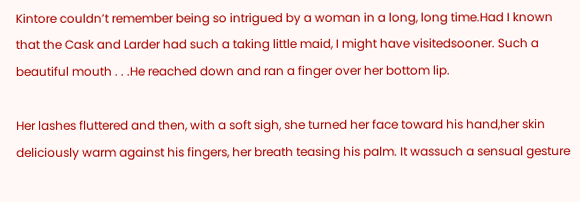Kintore couldn’t remember being so intrigued by a woman in a long, long time.Had I known that the Cask and Larder had such a taking little maid, I might have visitedsooner. Such a beautiful mouth . . .He reached down and ran a finger over her bottom lip.

Her lashes fluttered and then, with a soft sigh, she turned her face toward his hand,her skin deliciously warm against his fingers, her breath teasing his palm. It wassuch a sensual gesture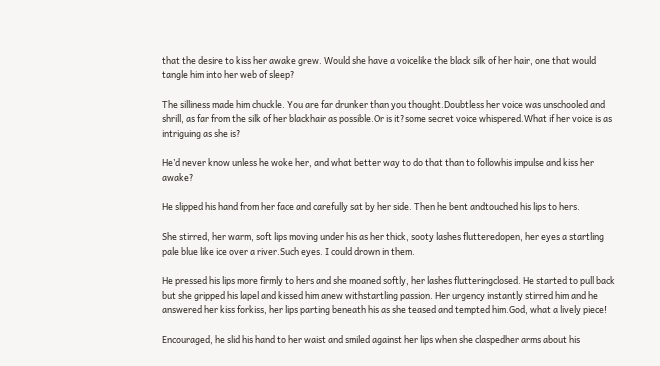that the desire to kiss her awake grew. Would she have a voicelike the black silk of her hair, one that would tangle him into her web of sleep?

The silliness made him chuckle. You are far drunker than you thought.Doubtless her voice was unschooled and shrill, as far from the silk of her blackhair as possible.Or is it?some secret voice whispered.What if her voice is as intriguing as she is?

He’d never know unless he woke her, and what better way to do that than to followhis impulse and kiss her awake?

He slipped his hand from her face and carefully sat by her side. Then he bent andtouched his lips to hers.

She stirred, her warm, soft lips moving under his as her thick, sooty lashes flutteredopen, her eyes a startling pale blue like ice over a river.Such eyes. I could drown in them.

He pressed his lips more firmly to hers and she moaned softly, her lashes flutteringclosed. He started to pull back but she gripped his lapel and kissed him anew withstartling passion. Her urgency instantly stirred him and he answered her kiss forkiss, her lips parting beneath his as she teased and tempted him.God, what a lively piece!

Encouraged, he slid his hand to her waist and smiled against her lips when she claspedher arms about his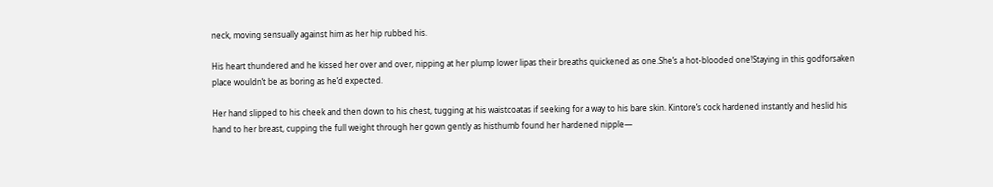neck, moving sensually against him as her hip rubbed his.

His heart thundered and he kissed her over and over, nipping at her plump lower lipas their breaths quickened as one.She’s a hot-blooded one!Staying in this godforsaken place wouldn’t be as boring as he’d expected.

Her hand slipped to his cheek and then down to his chest, tugging at his waistcoatas if seeking for a way to his bare skin. Kintore’s cock hardened instantly and heslid his hand to her breast, cupping the full weight through her gown gently as histhumb found her hardened nipple—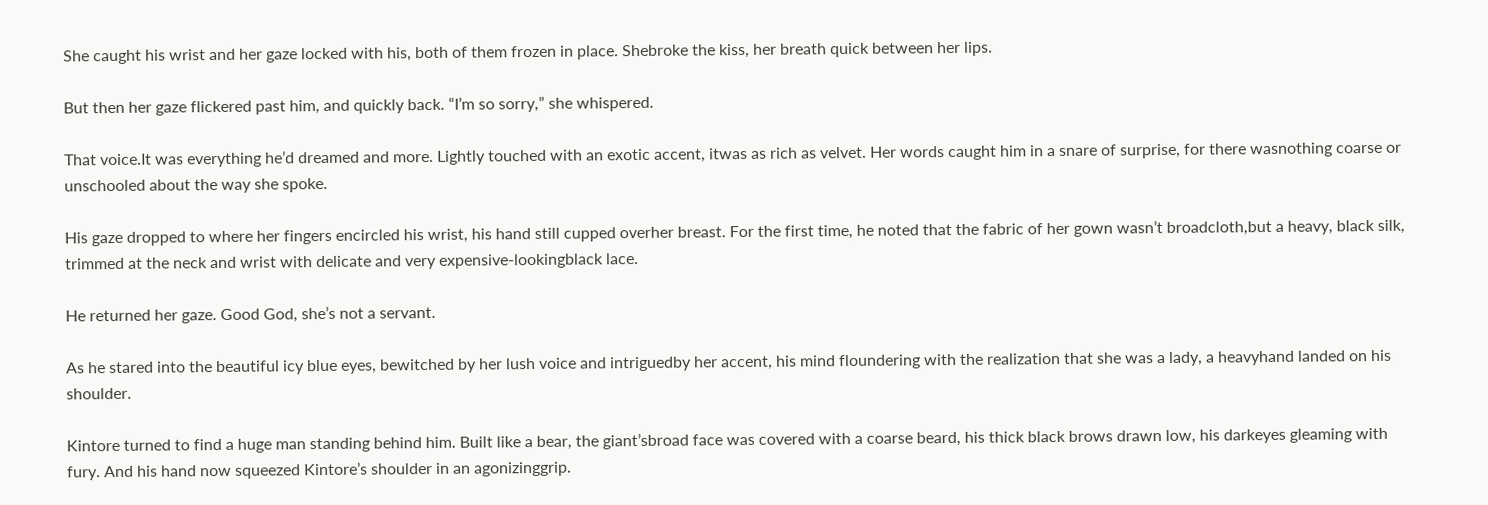She caught his wrist and her gaze locked with his, both of them frozen in place. Shebroke the kiss, her breath quick between her lips.

But then her gaze flickered past him, and quickly back. “I’m so sorry,” she whispered.

That voice.It was everything he’d dreamed and more. Lightly touched with an exotic accent, itwas as rich as velvet. Her words caught him in a snare of surprise, for there wasnothing coarse or unschooled about the way she spoke.

His gaze dropped to where her fingers encircled his wrist, his hand still cupped overher breast. For the first time, he noted that the fabric of her gown wasn’t broadcloth,but a heavy, black silk, trimmed at the neck and wrist with delicate and very expensive-lookingblack lace.

He returned her gaze. Good God, she’s not a servant.

As he stared into the beautiful icy blue eyes, bewitched by her lush voice and intriguedby her accent, his mind floundering with the realization that she was a lady, a heavyhand landed on his shoulder.

Kintore turned to find a huge man standing behind him. Built like a bear, the giant’sbroad face was covered with a coarse beard, his thick black brows drawn low, his darkeyes gleaming with fury. And his hand now squeezed Kintore’s shoulder in an agonizinggrip.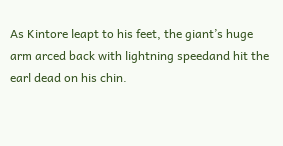As Kintore leapt to his feet, the giant’s huge arm arced back with lightning speedand hit the earl dead on his chin.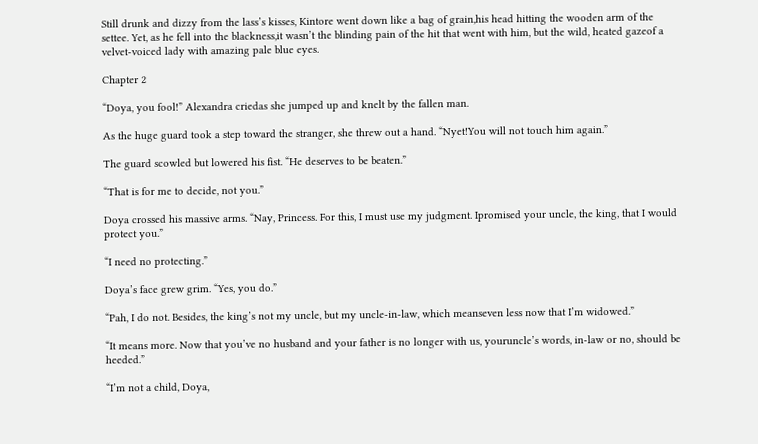Still drunk and dizzy from the lass’s kisses, Kintore went down like a bag of grain,his head hitting the wooden arm of the settee. Yet, as he fell into the blackness,it wasn’t the blinding pain of the hit that went with him, but the wild, heated gazeof a velvet-voiced lady with amazing pale blue eyes.

Chapter 2

“Doya, you fool!” Alexandra criedas she jumped up and knelt by the fallen man.

As the huge guard took a step toward the stranger, she threw out a hand. “Nyet!You will not touch him again.”

The guard scowled but lowered his fist. “He deserves to be beaten.”

“That is for me to decide, not you.”

Doya crossed his massive arms. “Nay, Princess. For this, I must use my judgment. Ipromised your uncle, the king, that I would protect you.”

“I need no protecting.”

Doya’s face grew grim. “Yes, you do.”

“Pah, I do not. Besides, the king’s not my uncle, but my uncle-in-law, which meanseven less now that I’m widowed.”

“It means more. Now that you’ve no husband and your father is no longer with us, youruncle’s words, in-law or no, should be heeded.”

“I’m not a child, Doya,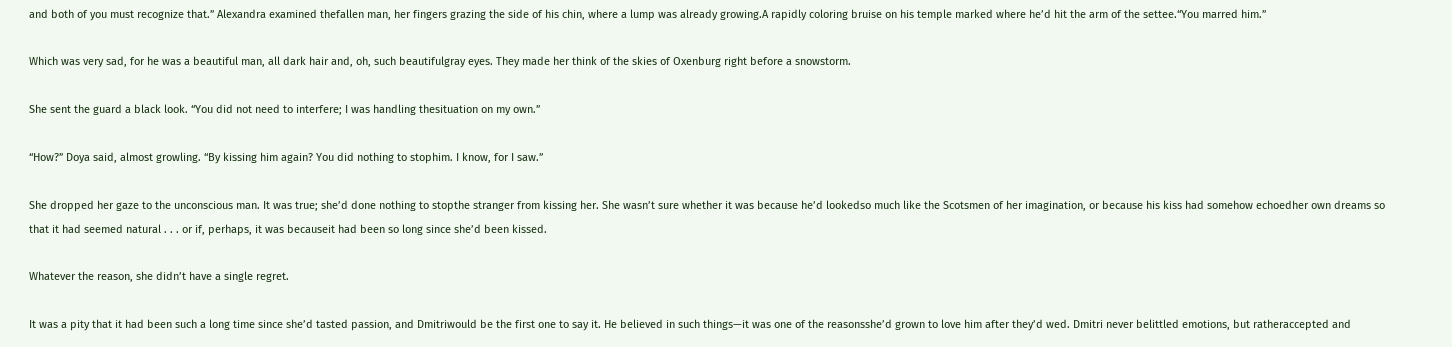and both of you must recognize that.” Alexandra examined thefallen man, her fingers grazing the side of his chin, where a lump was already growing.A rapidly coloring bruise on his temple marked where he’d hit the arm of the settee.“You marred him.”

Which was very sad, for he was a beautiful man, all dark hair and, oh, such beautifulgray eyes. They made her think of the skies of Oxenburg right before a snowstorm.

She sent the guard a black look. “You did not need to interfere; I was handling thesituation on my own.”

“How?” Doya said, almost growling. “By kissing him again? You did nothing to stophim. I know, for I saw.”

She dropped her gaze to the unconscious man. It was true; she’d done nothing to stopthe stranger from kissing her. She wasn’t sure whether it was because he’d lookedso much like the Scotsmen of her imagination, or because his kiss had somehow echoedher own dreams so that it had seemed natural . . . or if, perhaps, it was becauseit had been so long since she’d been kissed.

Whatever the reason, she didn’t have a single regret.

It was a pity that it had been such a long time since she’d tasted passion, and Dmitriwould be the first one to say it. He believed in such things—it was one of the reasonsshe’d grown to love him after they’d wed. Dmitri never belittled emotions, but ratheraccepted and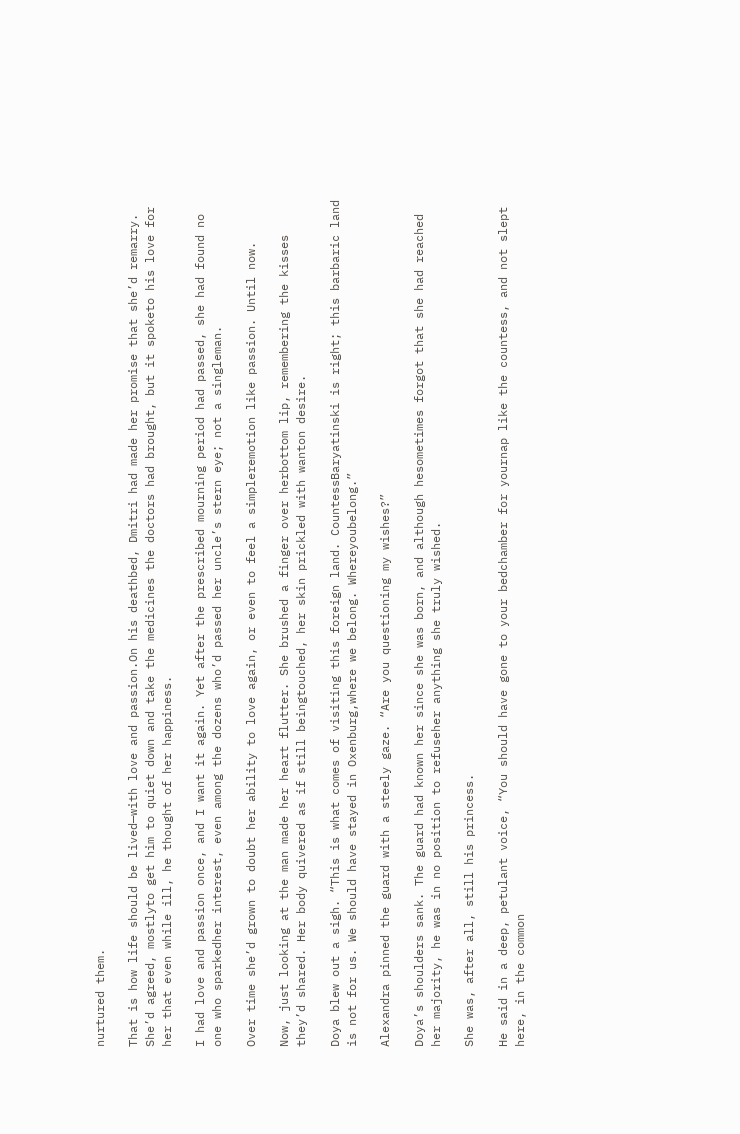nurtured them.

That is how life should be lived—with love and passion.On his deathbed, Dmitri had made her promise that she’d remarry. She’d agreed, mostlyto get him to quiet down and take the medicines the doctors had brought, but it spoketo his love for her that even while ill, he thought of her happiness.

I had love and passion once, and I want it again. Yet after the prescribed mourning period had passed, she had found no one who sparkedher interest, even among the dozens who’d passed her uncle’s stern eye; not a singleman.

Over time she’d grown to doubt her ability to love again, or even to feel a simpleremotion like passion. Until now.

Now, just looking at the man made her heart flutter. She brushed a finger over herbottom lip, remembering the kisses they’d shared. Her body quivered as if still beingtouched, her skin prickled with wanton desire.

Doya blew out a sigh. “This is what comes of visiting this foreign land. CountessBaryatinski is right; this barbaric land is not for us. We should have stayed in Oxenburg,where we belong. Whereyoubelong.”

Alexandra pinned the guard with a steely gaze. “Are you questioning my wishes?”

Doya’s shoulders sank. The guard had known her since she was born, and although hesometimes forgot that she had reached her majority, he was in no position to refuseher anything she truly wished.

She was, after all, still his princess.

He said in a deep, petulant voice, “You should have gone to your bedchamber for yournap like the countess, and not slept here, in the common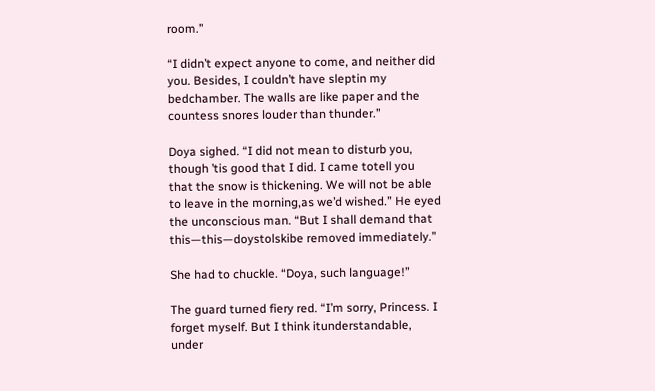room.”

“I didn’t expect anyone to come, and neither did you. Besides, I couldn’t have sleptin my bedchamber. The walls are like paper and the countess snores louder than thunder.”

Doya sighed. “I did not mean to disturb you, though ’tis good that I did. I came totell you that the snow is thickening. We will not be able to leave in the morning,as we’d wished.” He eyed the unconscious man. “But I shall demand that this—this—doystolskibe removed immediately.”

She had to chuckle. “Doya, such language!”

The guard turned fiery red. “I’m sorry, Princess. I forget myself. But I think itunderstandable, under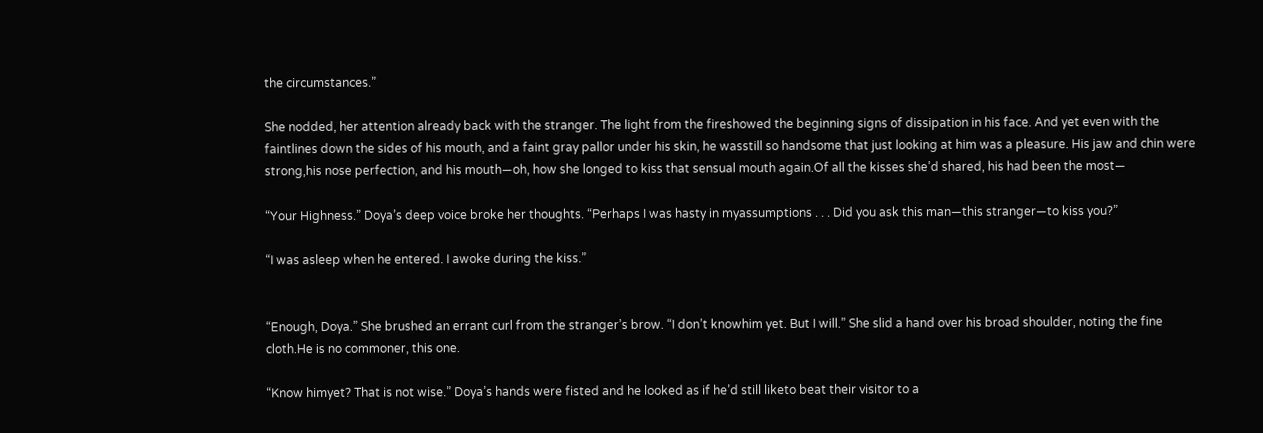the circumstances.”

She nodded, her attention already back with the stranger. The light from the fireshowed the beginning signs of dissipation in his face. And yet even with the faintlines down the sides of his mouth, and a faint gray pallor under his skin, he wasstill so handsome that just looking at him was a pleasure. His jaw and chin were strong,his nose perfection, and his mouth—oh, how she longed to kiss that sensual mouth again.Of all the kisses she’d shared, his had been the most—

“Your Highness.” Doya’s deep voice broke her thoughts. “Perhaps I was hasty in myassumptions . . . Did you ask this man—this stranger—to kiss you?”

“I was asleep when he entered. I awoke during the kiss.”


“Enough, Doya.” She brushed an errant curl from the stranger’s brow. “I don’t knowhim yet. But I will.” She slid a hand over his broad shoulder, noting the fine cloth.He is no commoner, this one.

“Know himyet? That is not wise.” Doya’s hands were fisted and he looked as if he’d still liketo beat their visitor to a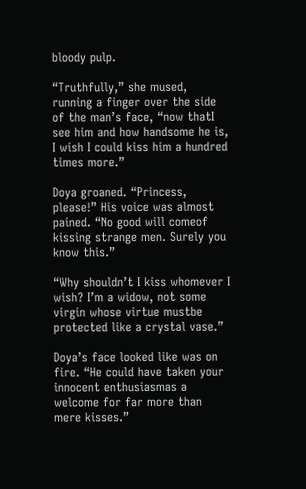bloody pulp.

“Truthfully,” she mused, running a finger over the side of the man’s face, “now thatI see him and how handsome he is, I wish I could kiss him a hundred times more.”

Doya groaned. “Princess, please!” His voice was almost pained. “No good will comeof kissing strange men. Surely you know this.”

“Why shouldn’t I kiss whomever I wish? I’m a widow, not some virgin whose virtue mustbe protected like a crystal vase.”

Doya’s face looked like was on fire. “He could have taken your innocent enthusiasmas a welcome for far more than mere kisses.”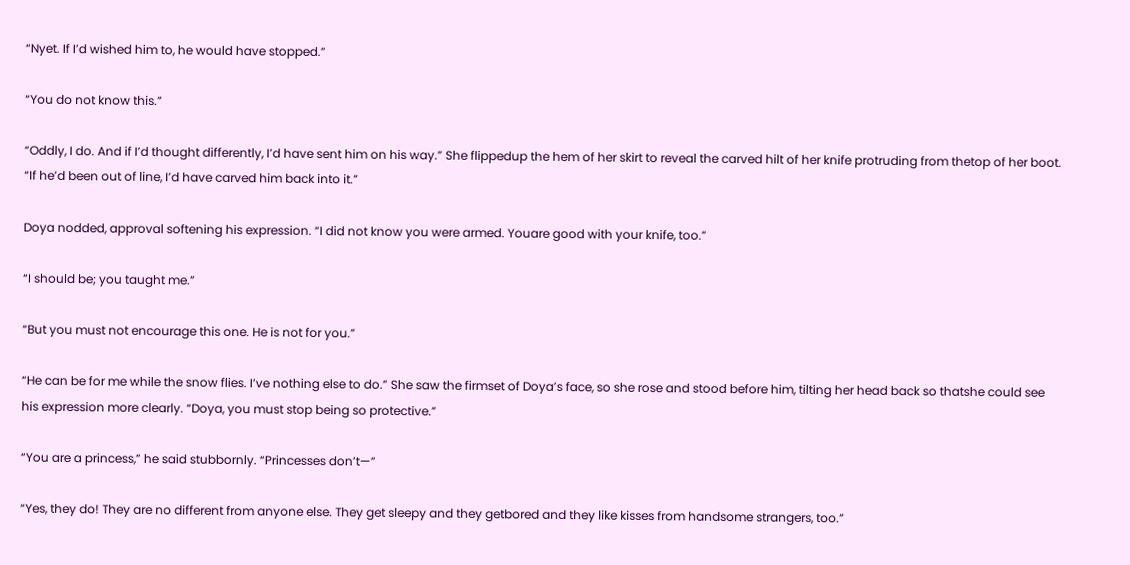“Nyet. If I’d wished him to, he would have stopped.”

“You do not know this.”

“Oddly, I do. And if I’d thought differently, I’d have sent him on his way.” She flippedup the hem of her skirt to reveal the carved hilt of her knife protruding from thetop of her boot. “If he’d been out of line, I’d have carved him back into it.”

Doya nodded, approval softening his expression. “I did not know you were armed. Youare good with your knife, too.”

“I should be; you taught me.”

“But you must not encourage this one. He is not for you.”

“He can be for me while the snow flies. I’ve nothing else to do.” She saw the firmset of Doya’s face, so she rose and stood before him, tilting her head back so thatshe could see his expression more clearly. “Doya, you must stop being so protective.”

“You are a princess,” he said stubbornly. “Princesses don’t—”

“Yes, they do! They are no different from anyone else. They get sleepy and they getbored and they like kisses from handsome strangers, too.”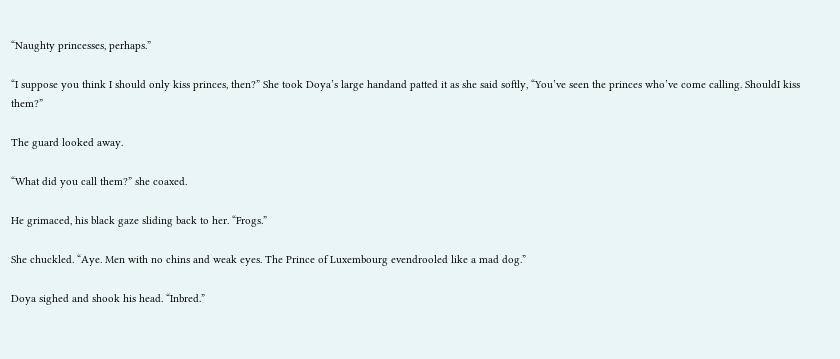“Naughty princesses, perhaps.”

“I suppose you think I should only kiss princes, then?” She took Doya’s large handand patted it as she said softly, “You’ve seen the princes who’ve come calling. ShouldI kiss them?”

The guard looked away.

“What did you call them?” she coaxed.

He grimaced, his black gaze sliding back to her. “Frogs.”

She chuckled. “Aye. Men with no chins and weak eyes. The Prince of Luxembourg evendrooled like a mad dog.”

Doya sighed and shook his head. “Inbred.”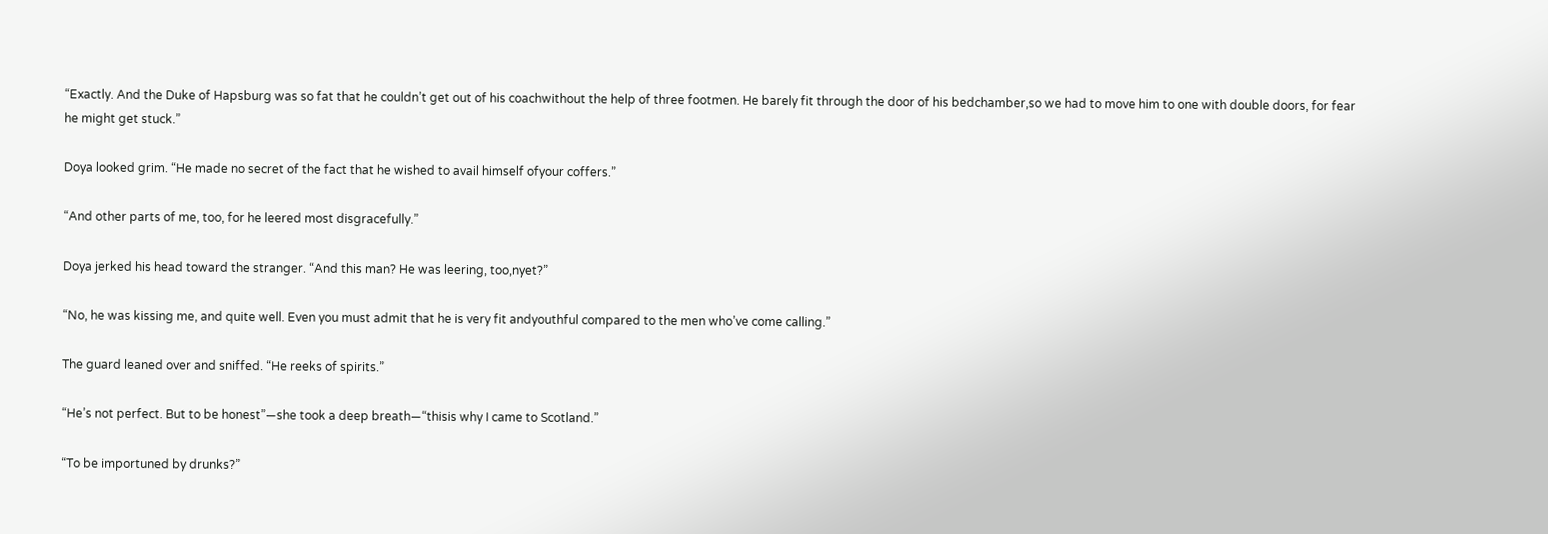“Exactly. And the Duke of Hapsburg was so fat that he couldn’t get out of his coachwithout the help of three footmen. He barely fit through the door of his bedchamber,so we had to move him to one with double doors, for fear he might get stuck.”

Doya looked grim. “He made no secret of the fact that he wished to avail himself ofyour coffers.”

“And other parts of me, too, for he leered most disgracefully.”

Doya jerked his head toward the stranger. “And this man? He was leering, too,nyet?”

“No, he was kissing me, and quite well. Even you must admit that he is very fit andyouthful compared to the men who’ve come calling.”

The guard leaned over and sniffed. “He reeks of spirits.”

“He’s not perfect. But to be honest”—she took a deep breath—“thisis why I came to Scotland.”

“To be importuned by drunks?”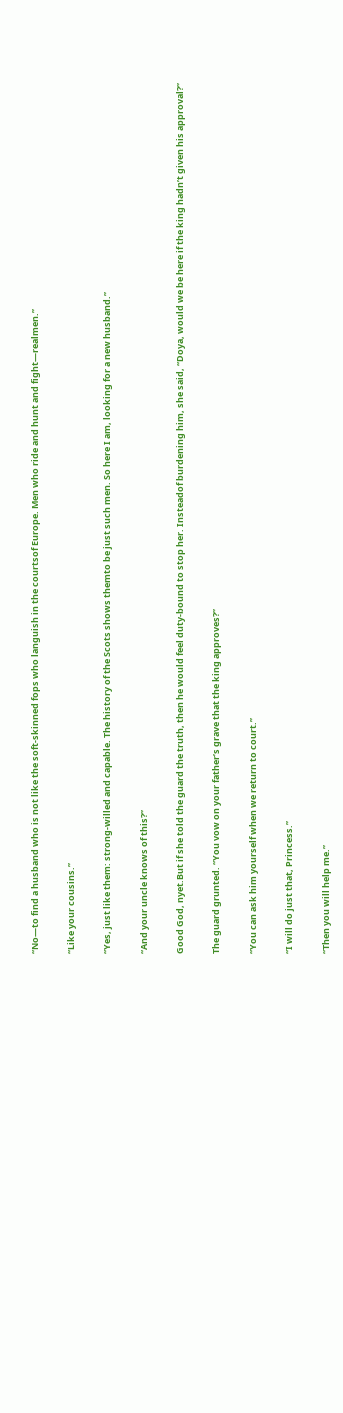“No—to find a husband who is not like the soft-skinned fops who languish in the courtsof Europe. Men who ride and hunt and fight—realmen.”

“Like your cousins.”

“Yes, just like them: strong-willed and capable. The history of the Scots shows themto be just such men. So here I am, looking for a new husband.”

“And your uncle knows of this?”

Good God, nyet.But if she told the guard the truth, then he would feel duty-bound to stop her. Insteadof burdening him, she said, “Doya, would we be here if the king hadn’t given his approval?”

The guard grunted. “You vow on your father’s grave that the king approves?”

“You can ask him yourself when we return to court.”

“I will do just that, Princess.”

“Then you will help me.”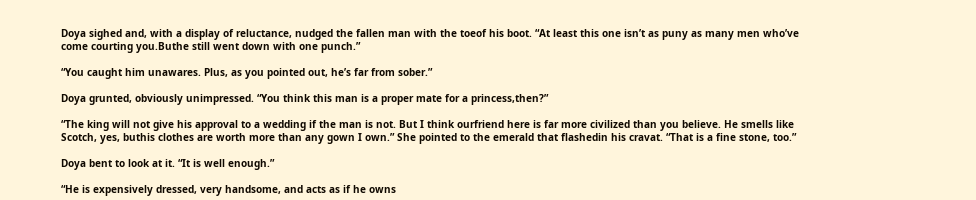Doya sighed and, with a display of reluctance, nudged the fallen man with the toeof his boot. “At least this one isn’t as puny as many men who’ve come courting you.Buthe still went down with one punch.”

“You caught him unawares. Plus, as you pointed out, he’s far from sober.”

Doya grunted, obviously unimpressed. “You think this man is a proper mate for a princess,then?”

“The king will not give his approval to a wedding if the man is not. But I think ourfriend here is far more civilized than you believe. He smells like Scotch, yes, buthis clothes are worth more than any gown I own.” She pointed to the emerald that flashedin his cravat. “That is a fine stone, too.”

Doya bent to look at it. “It is well enough.”

“He is expensively dressed, very handsome, and acts as if he owns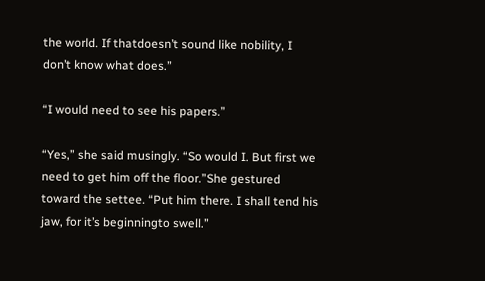the world. If thatdoesn’t sound like nobility, I don’t know what does.”

“I would need to see his papers.”

“Yes,” she said musingly. “So would I. But first we need to get him off the floor.”She gestured toward the settee. “Put him there. I shall tend his jaw, for it’s beginningto swell.”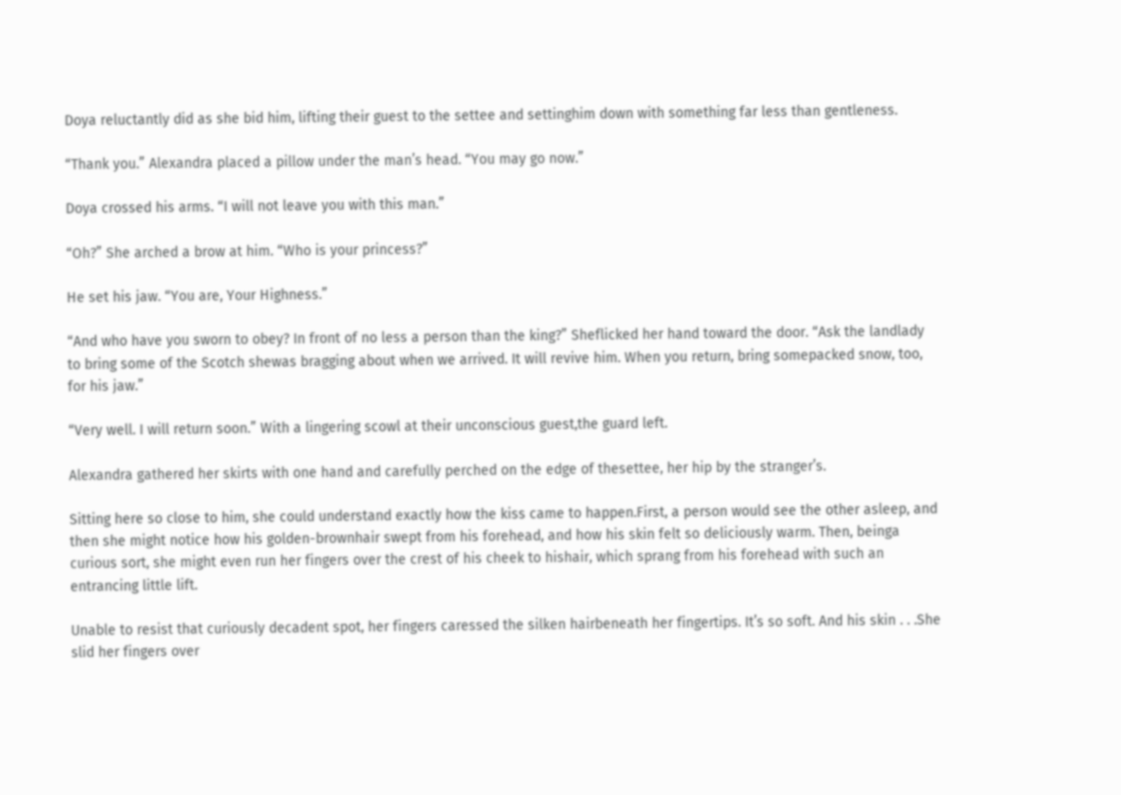Doya reluctantly did as she bid him, lifting their guest to the settee and settinghim down with something far less than gentleness.

“Thank you.” Alexandra placed a pillow under the man’s head. “You may go now.”

Doya crossed his arms. “I will not leave you with this man.”

“Oh?” She arched a brow at him. “Who is your princess?”

He set his jaw. “You are, Your Highness.”

“And who have you sworn to obey? In front of no less a person than the king?” Sheflicked her hand toward the door. “Ask the landlady to bring some of the Scotch shewas bragging about when we arrived. It will revive him. When you return, bring somepacked snow, too, for his jaw.”

“Very well. I will return soon.” With a lingering scowl at their unconscious guest,the guard left.

Alexandra gathered her skirts with one hand and carefully perched on the edge of thesettee, her hip by the stranger’s.

Sitting here so close to him, she could understand exactly how the kiss came to happen.First, a person would see the other asleep, and then she might notice how his golden-brownhair swept from his forehead, and how his skin felt so deliciously warm. Then, beinga curious sort, she might even run her fingers over the crest of his cheek to hishair, which sprang from his forehead with such an entrancing little lift.

Unable to resist that curiously decadent spot, her fingers caressed the silken hairbeneath her fingertips. It’s so soft. And his skin . . .She slid her fingers over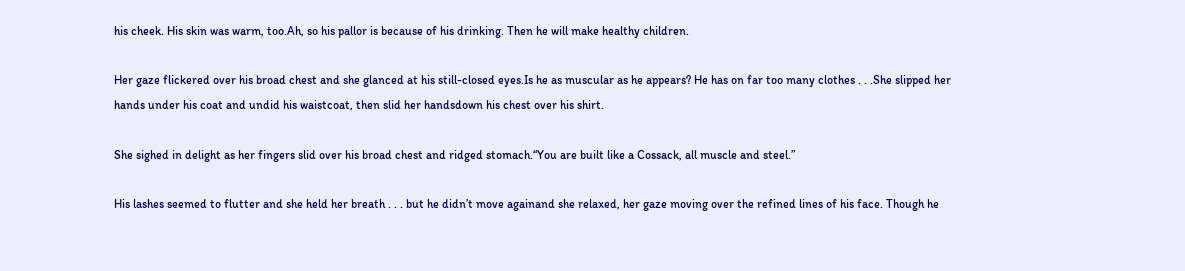his cheek. His skin was warm, too.Ah, so his pallor is because of his drinking. Then he will make healthy children.

Her gaze flickered over his broad chest and she glanced at his still-closed eyes.Is he as muscular as he appears? He has on far too many clothes . . .She slipped her hands under his coat and undid his waistcoat, then slid her handsdown his chest over his shirt.

She sighed in delight as her fingers slid over his broad chest and ridged stomach.“You are built like a Cossack, all muscle and steel.”

His lashes seemed to flutter and she held her breath . . . but he didn’t move againand she relaxed, her gaze moving over the refined lines of his face. Though he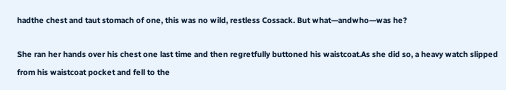hadthe chest and taut stomach of one, this was no wild, restless Cossack. But what—andwho—was he?

She ran her hands over his chest one last time and then regretfully buttoned his waistcoat.As she did so, a heavy watch slipped from his waistcoat pocket and fell to the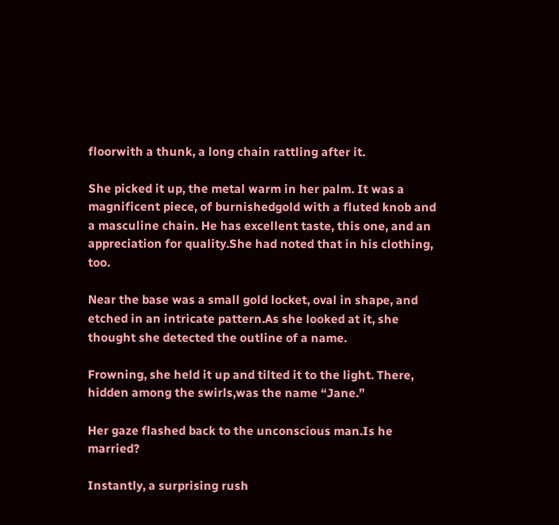floorwith a thunk, a long chain rattling after it.

She picked it up, the metal warm in her palm. It was a magnificent piece, of burnishedgold with a fluted knob and a masculine chain. He has excellent taste, this one, and an appreciation for quality.She had noted that in his clothing, too.

Near the base was a small gold locket, oval in shape, and etched in an intricate pattern.As she looked at it, she thought she detected the outline of a name.

Frowning, she held it up and tilted it to the light. There, hidden among the swirls,was the name “Jane.”

Her gaze flashed back to the unconscious man.Is he married?

Instantly, a surprising rush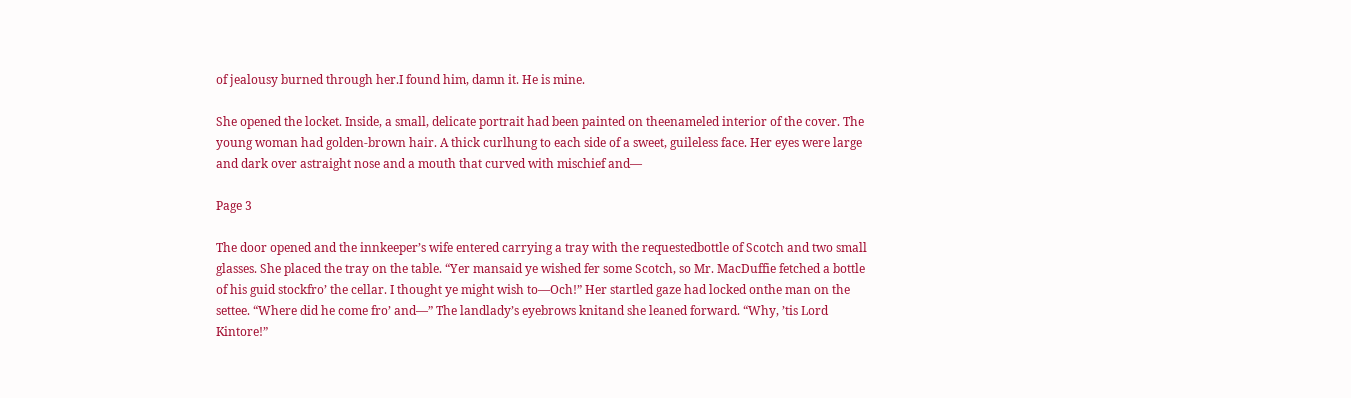of jealousy burned through her.I found him, damn it. He is mine.

She opened the locket. Inside, a small, delicate portrait had been painted on theenameled interior of the cover. The young woman had golden-brown hair. A thick curlhung to each side of a sweet, guileless face. Her eyes were large and dark over astraight nose and a mouth that curved with mischief and—

Page 3

The door opened and the innkeeper’s wife entered carrying a tray with the requestedbottle of Scotch and two small glasses. She placed the tray on the table. “Yer mansaid ye wished fer some Scotch, so Mr. MacDuffie fetched a bottle of his guid stockfro’ the cellar. I thought ye might wish to—Och!” Her startled gaze had locked onthe man on the settee. “Where did he come fro’ and—” The landlady’s eyebrows knitand she leaned forward. “Why, ’tis Lord Kintore!”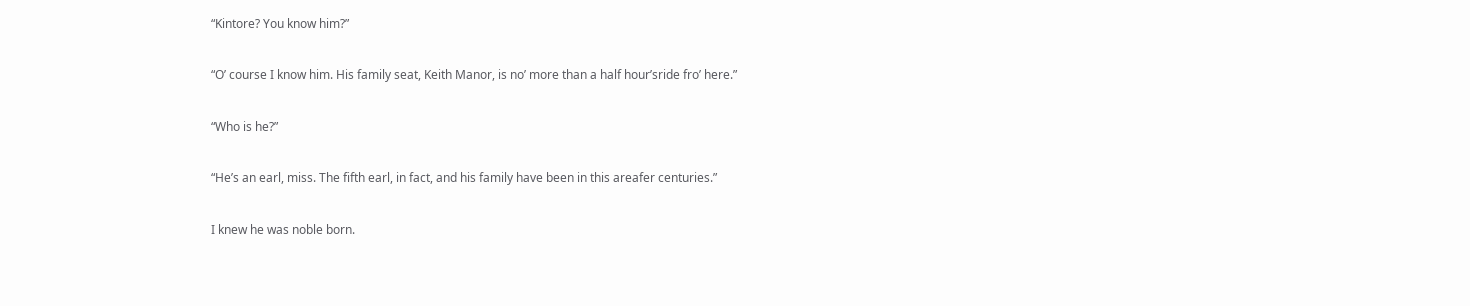“Kintore? You know him?”

“O’ course I know him. His family seat, Keith Manor, is no’ more than a half hour’sride fro’ here.”

“Who is he?”

“He’s an earl, miss. The fifth earl, in fact, and his family have been in this areafer centuries.”

I knew he was noble born.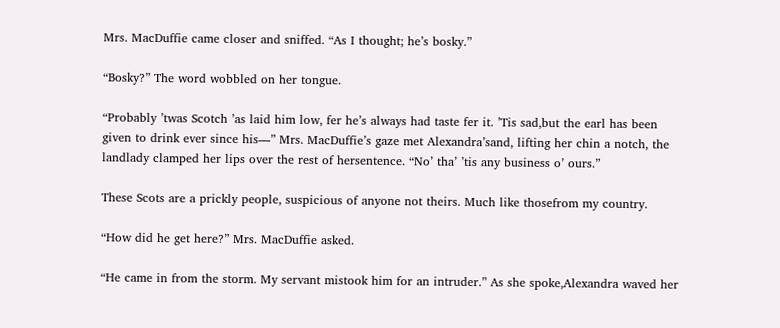Mrs. MacDuffie came closer and sniffed. “As I thought; he’s bosky.”

“Bosky?” The word wobbled on her tongue.

“Probably ’twas Scotch ’as laid him low, fer he’s always had taste fer it. ’Tis sad,but the earl has been given to drink ever since his—” Mrs. MacDuffie’s gaze met Alexandra’sand, lifting her chin a notch, the landlady clamped her lips over the rest of hersentence. “No’ tha’ ’tis any business o’ ours.”

These Scots are a prickly people, suspicious of anyone not theirs. Much like thosefrom my country.

“How did he get here?” Mrs. MacDuffie asked.

“He came in from the storm. My servant mistook him for an intruder.” As she spoke,Alexandra waved her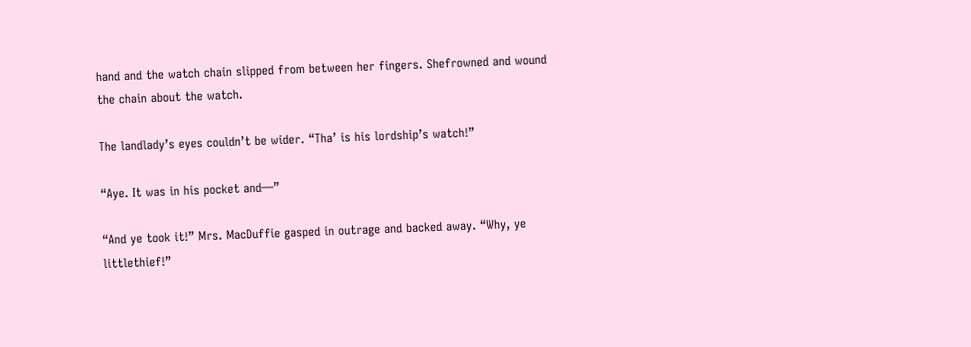hand and the watch chain slipped from between her fingers. Shefrowned and wound the chain about the watch.

The landlady’s eyes couldn’t be wider. “Tha’ is his lordship’s watch!”

“Aye. It was in his pocket and—”

“And ye took it!” Mrs. MacDuffie gasped in outrage and backed away. “Why, ye littlethief!”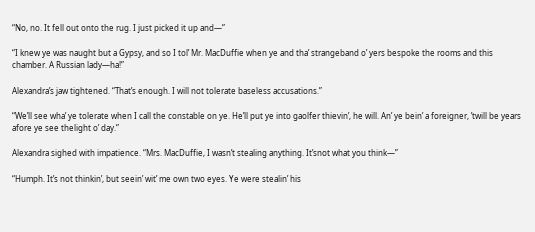“No, no. It fell out onto the rug. I just picked it up and—”

“I knew ye was naught but a Gypsy, and so I tol’ Mr. MacDuffie when ye and tha’ strangeband o’ yers bespoke the rooms and this chamber. A Russian lady—ha!”

Alexandra’s jaw tightened. “That’s enough. I will not tolerate baseless accusations.”

“We’ll see wha’ ye tolerate when I call the constable on ye. He’ll put ye into gaolfer thievin’, he will. An’ ye bein’ a foreigner, ’twill be years afore ye see thelight o’ day.”

Alexandra sighed with impatience. “Mrs. MacDuffie, I wasn’t stealing anything. It’snot what you think—”

“Humph. It’s not thinkin’, but seein’ wit’ me own two eyes. Ye were stealin’ his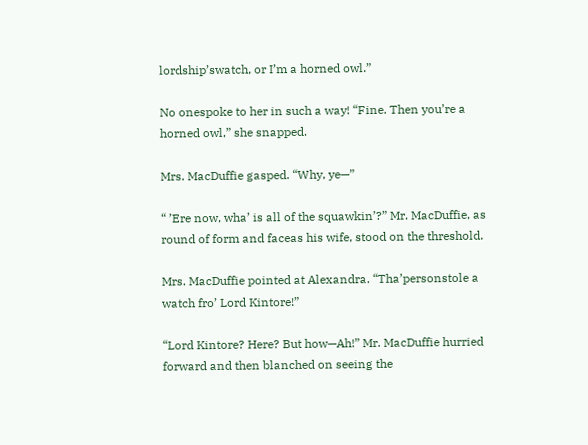lordship’swatch, or I’m a horned owl.”

No onespoke to her in such a way! “Fine. Then you’re a horned owl,” she snapped.

Mrs. MacDuffie gasped. “Why, ye—”

“ ’Ere now, wha’ is all of the squawkin’?” Mr. MacDuffie, as round of form and faceas his wife, stood on the threshold.

Mrs. MacDuffie pointed at Alexandra. “Tha’personstole a watch fro’ Lord Kintore!”

“Lord Kintore? Here? But how—Ah!” Mr. MacDuffie hurried forward and then blanched on seeing the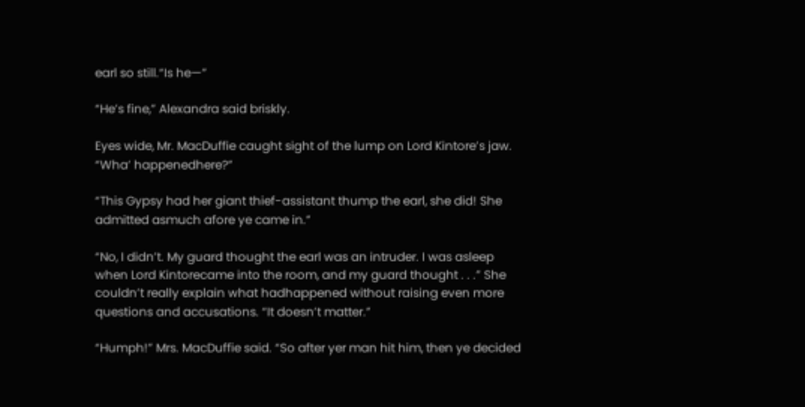earl so still.“Is he—”

“He’s fine,” Alexandra said briskly.

Eyes wide, Mr. MacDuffie caught sight of the lump on Lord Kintore’s jaw. “Wha’ happenedhere?”

“This Gypsy had her giant thief-assistant thump the earl, she did! She admitted asmuch afore ye came in.”

“No, I didn’t. My guard thought the earl was an intruder. I was asleep when Lord Kintorecame into the room, and my guard thought . . .” She couldn’t really explain what hadhappened without raising even more questions and accusations. “It doesn’t matter.”

“Humph!” Mrs. MacDuffie said. “So after yer man hit him, then ye decided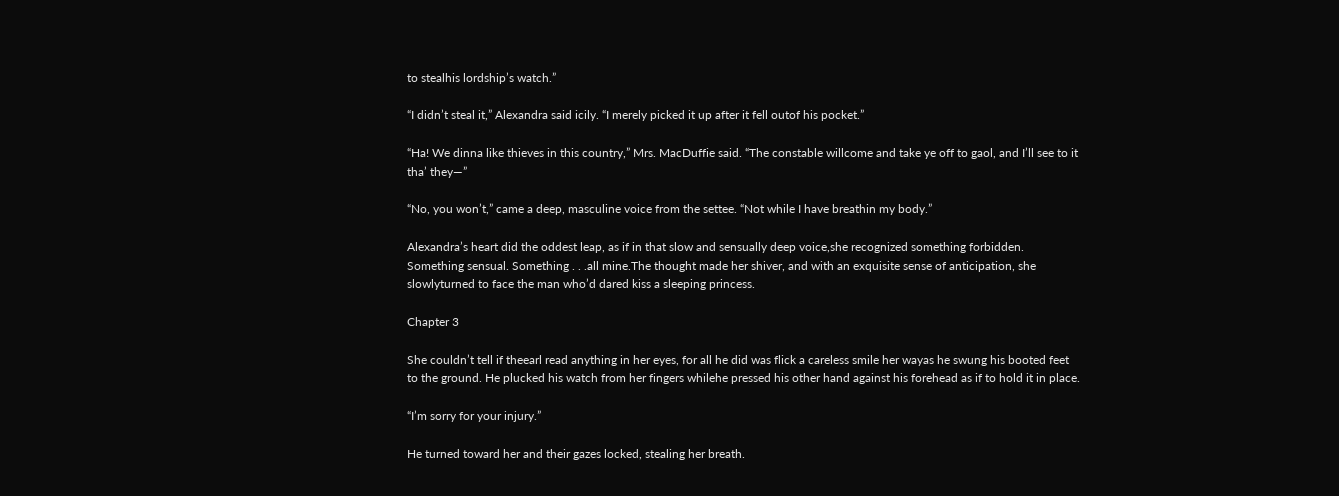to stealhis lordship’s watch.”

“I didn’t steal it,” Alexandra said icily. “I merely picked it up after it fell outof his pocket.”

“Ha! We dinna like thieves in this country,” Mrs. MacDuffie said. “The constable willcome and take ye off to gaol, and I’ll see to it tha’ they—”

“No, you won’t,” came a deep, masculine voice from the settee. “Not while I have breathin my body.”

Alexandra’s heart did the oddest leap, as if in that slow and sensually deep voice,she recognized something forbidden. Something sensual. Something . . .all mine.The thought made her shiver, and with an exquisite sense of anticipation, she slowlyturned to face the man who’d dared kiss a sleeping princess.

Chapter 3

She couldn’t tell if theearl read anything in her eyes, for all he did was flick a careless smile her wayas he swung his booted feet to the ground. He plucked his watch from her fingers whilehe pressed his other hand against his forehead as if to hold it in place.

“I’m sorry for your injury.”

He turned toward her and their gazes locked, stealing her breath.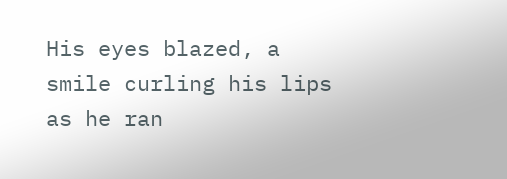His eyes blazed, a smile curling his lips as he ran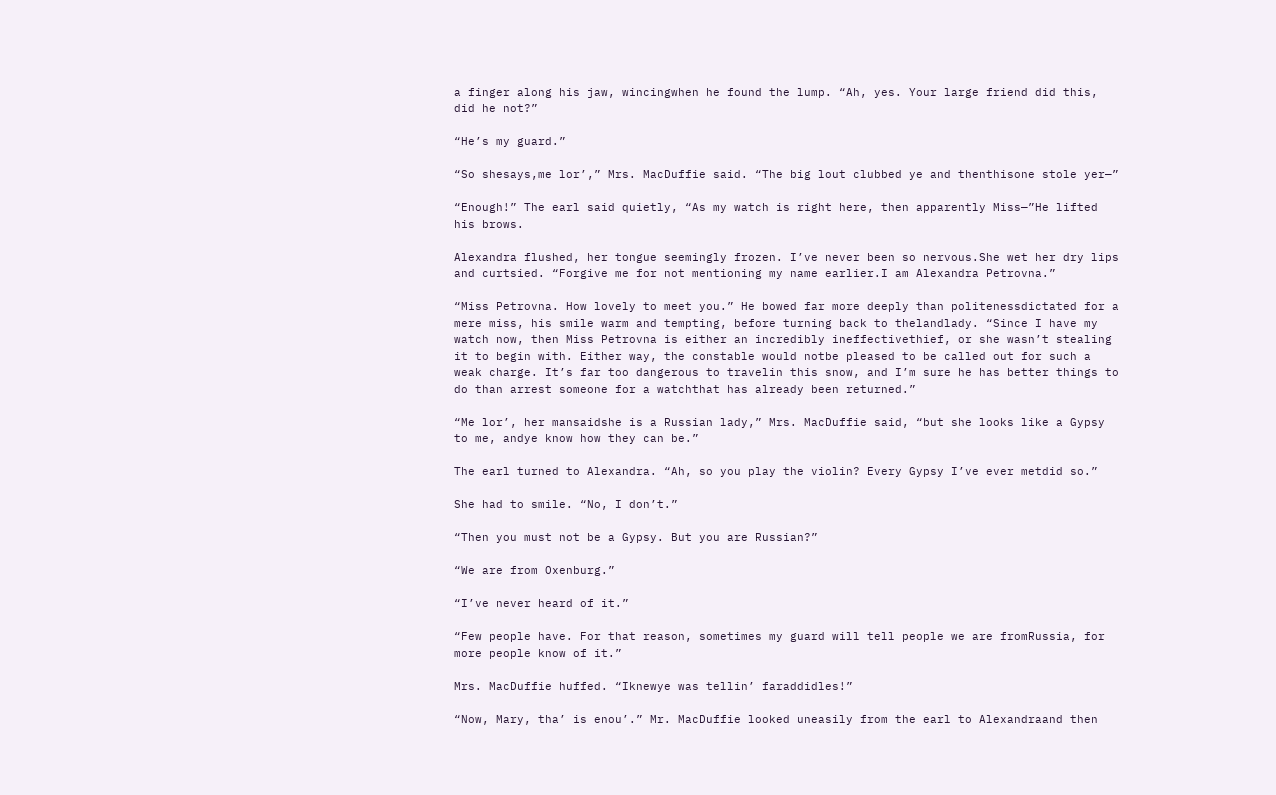a finger along his jaw, wincingwhen he found the lump. “Ah, yes. Your large friend did this, did he not?”

“He’s my guard.”

“So shesays,me lor’,” Mrs. MacDuffie said. “The big lout clubbed ye and thenthisone stole yer—”

“Enough!” The earl said quietly, “As my watch is right here, then apparently Miss—”He lifted his brows.

Alexandra flushed, her tongue seemingly frozen. I’ve never been so nervous.She wet her dry lips and curtsied. “Forgive me for not mentioning my name earlier.I am Alexandra Petrovna.”

“Miss Petrovna. How lovely to meet you.” He bowed far more deeply than politenessdictated for a mere miss, his smile warm and tempting, before turning back to thelandlady. “Since I have my watch now, then Miss Petrovna is either an incredibly ineffectivethief, or she wasn’t stealing it to begin with. Either way, the constable would notbe pleased to be called out for such a weak charge. It’s far too dangerous to travelin this snow, and I’m sure he has better things to do than arrest someone for a watchthat has already been returned.”

“Me lor’, her mansaidshe is a Russian lady,” Mrs. MacDuffie said, “but she looks like a Gypsy to me, andye know how they can be.”

The earl turned to Alexandra. “Ah, so you play the violin? Every Gypsy I’ve ever metdid so.”

She had to smile. “No, I don’t.”

“Then you must not be a Gypsy. But you are Russian?”

“We are from Oxenburg.”

“I’ve never heard of it.”

“Few people have. For that reason, sometimes my guard will tell people we are fromRussia, for more people know of it.”

Mrs. MacDuffie huffed. “Iknewye was tellin’ faraddidles!”

“Now, Mary, tha’ is enou’.” Mr. MacDuffie looked uneasily from the earl to Alexandraand then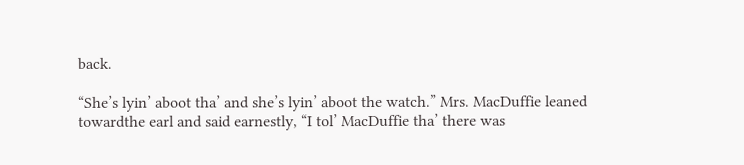back.

“She’s lyin’ aboot tha’ and she’s lyin’ aboot the watch.” Mrs. MacDuffie leaned towardthe earl and said earnestly, “I tol’ MacDuffie tha’ there was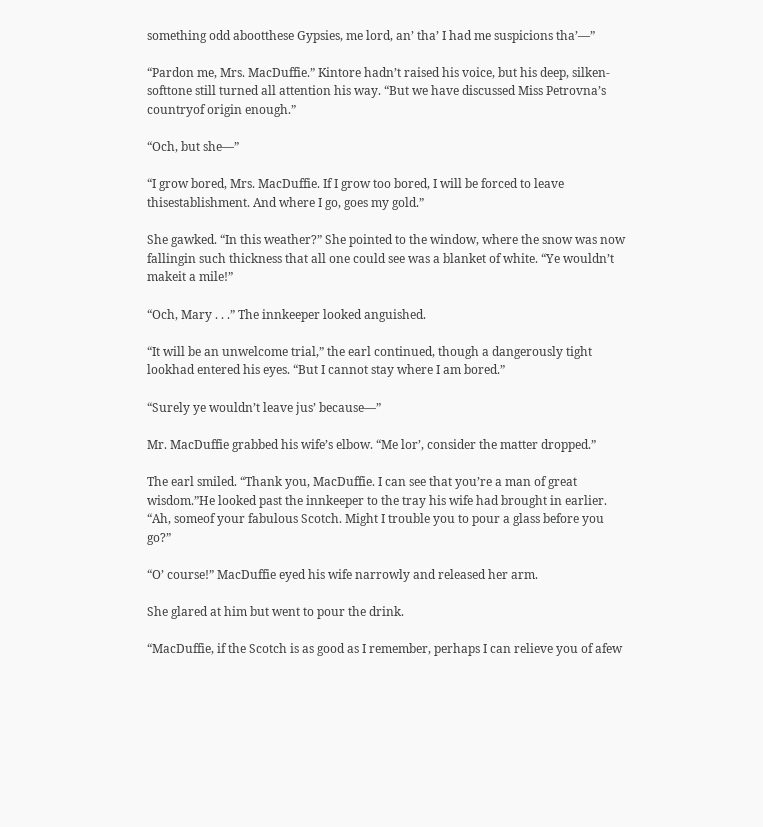something odd abootthese Gypsies, me lord, an’ tha’ I had me suspicions tha’—”

“Pardon me, Mrs. MacDuffie.” Kintore hadn’t raised his voice, but his deep, silken-softtone still turned all attention his way. “But we have discussed Miss Petrovna’s countryof origin enough.”

“Och, but she—”

“I grow bored, Mrs. MacDuffie. If I grow too bored, I will be forced to leave thisestablishment. And where I go, goes my gold.”

She gawked. “In this weather?” She pointed to the window, where the snow was now fallingin such thickness that all one could see was a blanket of white. “Ye wouldn’t makeit a mile!”

“Och, Mary . . .” The innkeeper looked anguished.

“It will be an unwelcome trial,” the earl continued, though a dangerously tight lookhad entered his eyes. “But I cannot stay where I am bored.”

“Surely ye wouldn’t leave jus’ because—”

Mr. MacDuffie grabbed his wife’s elbow. “Me lor’, consider the matter dropped.”

The earl smiled. “Thank you, MacDuffie. I can see that you’re a man of great wisdom.”He looked past the innkeeper to the tray his wife had brought in earlier. “Ah, someof your fabulous Scotch. Might I trouble you to pour a glass before you go?”

“O’ course!” MacDuffie eyed his wife narrowly and released her arm.

She glared at him but went to pour the drink.

“MacDuffie, if the Scotch is as good as I remember, perhaps I can relieve you of afew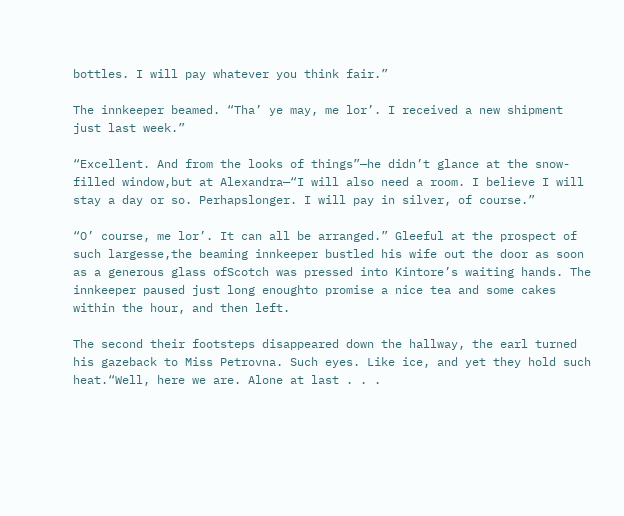bottles. I will pay whatever you think fair.”

The innkeeper beamed. “Tha’ ye may, me lor’. I received a new shipment just last week.”

“Excellent. And from the looks of things”—he didn’t glance at the snow-filled window,but at Alexandra—“I will also need a room. I believe I will stay a day or so. Perhapslonger. I will pay in silver, of course.”

“O’ course, me lor’. It can all be arranged.” Gleeful at the prospect of such largesse,the beaming innkeeper bustled his wife out the door as soon as a generous glass ofScotch was pressed into Kintore’s waiting hands. The innkeeper paused just long enoughto promise a nice tea and some cakes within the hour, and then left.

The second their footsteps disappeared down the hallway, the earl turned his gazeback to Miss Petrovna. Such eyes. Like ice, and yet they hold such heat.“Well, here we are. Alone at last . . .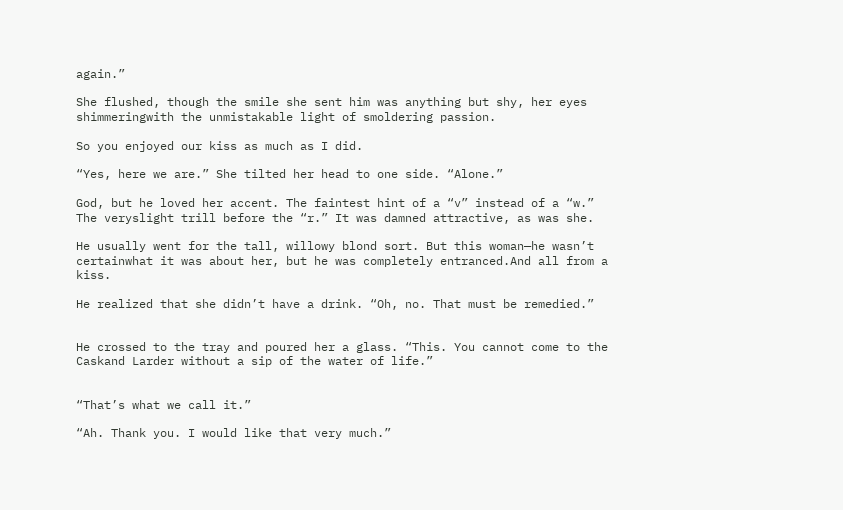again.”

She flushed, though the smile she sent him was anything but shy, her eyes shimmeringwith the unmistakable light of smoldering passion.

So you enjoyed our kiss as much as I did.

“Yes, here we are.” She tilted her head to one side. “Alone.”

God, but he loved her accent. The faintest hint of a “v” instead of a “w.” The veryslight trill before the “r.” It was damned attractive, as was she.

He usually went for the tall, willowy blond sort. But this woman—he wasn’t certainwhat it was about her, but he was completely entranced.And all from a kiss.

He realized that she didn’t have a drink. “Oh, no. That must be remedied.”


He crossed to the tray and poured her a glass. “This. You cannot come to the Caskand Larder without a sip of the water of life.”


“That’s what we call it.”

“Ah. Thank you. I would like that very much.”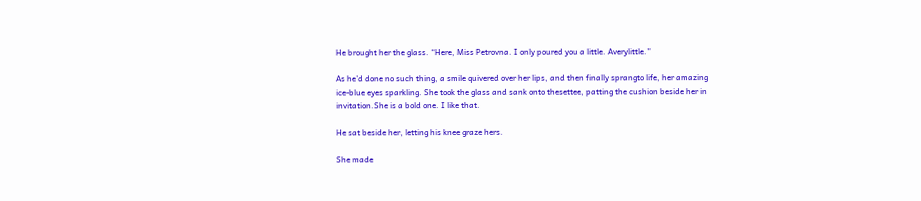He brought her the glass. “Here, Miss Petrovna. I only poured you a little. Averylittle.”

As he’d done no such thing, a smile quivered over her lips, and then finally sprangto life, her amazing ice-blue eyes sparkling. She took the glass and sank onto thesettee, patting the cushion beside her in invitation.She is a bold one. I like that.

He sat beside her, letting his knee graze hers.

She made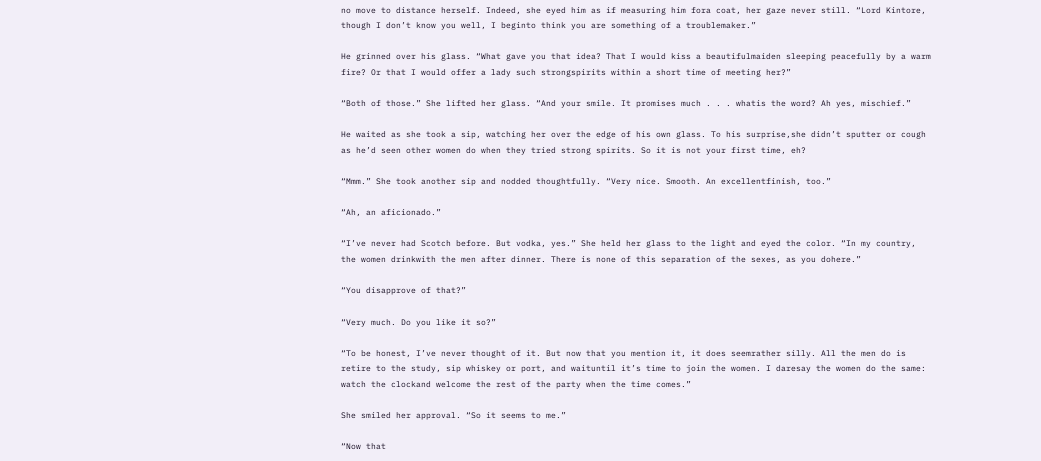no move to distance herself. Indeed, she eyed him as if measuring him fora coat, her gaze never still. “Lord Kintore, though I don’t know you well, I beginto think you are something of a troublemaker.”

He grinned over his glass. “What gave you that idea? That I would kiss a beautifulmaiden sleeping peacefully by a warm fire? Or that I would offer a lady such strongspirits within a short time of meeting her?”

“Both of those.” She lifted her glass. “And your smile. It promises much . . . whatis the word? Ah yes, mischief.”

He waited as she took a sip, watching her over the edge of his own glass. To his surprise,she didn’t sputter or cough as he’d seen other women do when they tried strong spirits. So it is not your first time, eh?

“Mmm.” She took another sip and nodded thoughtfully. “Very nice. Smooth. An excellentfinish, too.”

“Ah, an aficionado.”

“I’ve never had Scotch before. But vodka, yes.” She held her glass to the light and eyed the color. “In my country, the women drinkwith the men after dinner. There is none of this separation of the sexes, as you dohere.”

“You disapprove of that?”

“Very much. Do you like it so?”

“To be honest, I’ve never thought of it. But now that you mention it, it does seemrather silly. All the men do is retire to the study, sip whiskey or port, and waituntil it’s time to join the women. I daresay the women do the same: watch the clockand welcome the rest of the party when the time comes.”

She smiled her approval. “So it seems to me.”

“Now that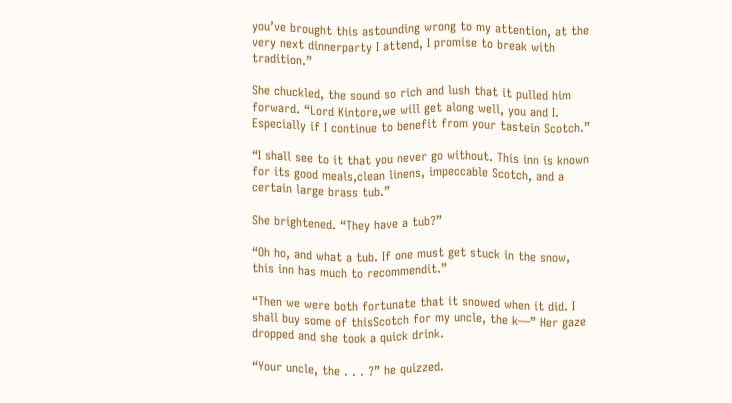you’ve brought this astounding wrong to my attention, at the very next dinnerparty I attend, I promise to break with tradition.”

She chuckled, the sound so rich and lush that it pulled him forward. “Lord Kintore,we will get along well, you and I. Especially if I continue to benefit from your tastein Scotch.”

“I shall see to it that you never go without. This inn is known for its good meals,clean linens, impeccable Scotch, and a certain large brass tub.”

She brightened. “They have a tub?”

“Oh ho, and what a tub. If one must get stuck in the snow, this inn has much to recommendit.”

“Then we were both fortunate that it snowed when it did. I shall buy some of thisScotch for my uncle, the k—” Her gaze dropped and she took a quick drink.

“Your uncle, the . . . ?” he quizzed.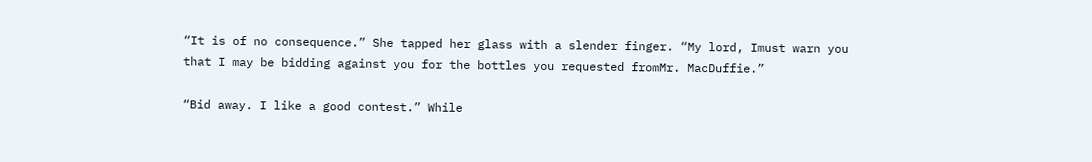“It is of no consequence.” She tapped her glass with a slender finger. “My lord, Imust warn you that I may be bidding against you for the bottles you requested fromMr. MacDuffie.”

“Bid away. I like a good contest.” While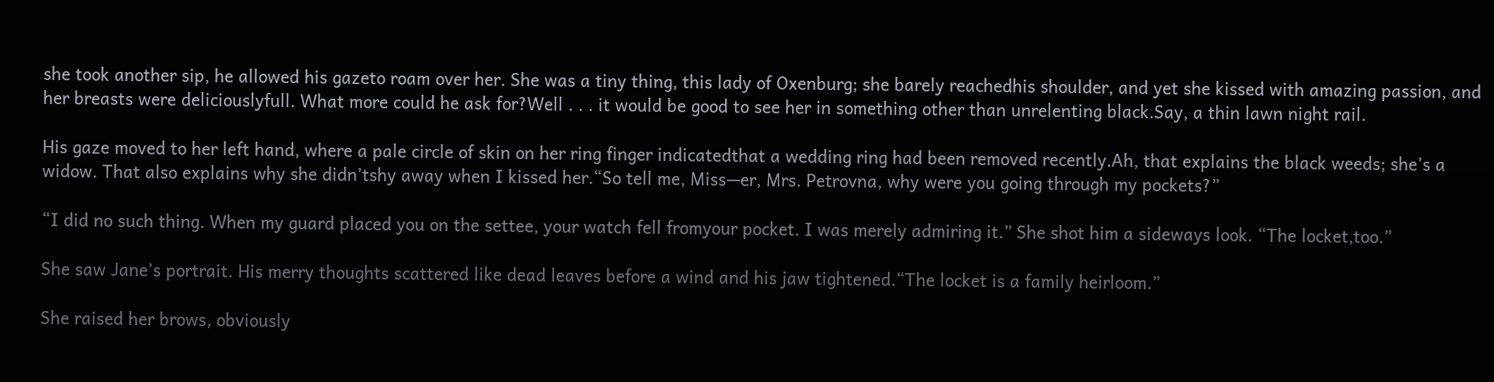she took another sip, he allowed his gazeto roam over her. She was a tiny thing, this lady of Oxenburg; she barely reachedhis shoulder, and yet she kissed with amazing passion, and her breasts were deliciouslyfull. What more could he ask for?Well . . . it would be good to see her in something other than unrelenting black.Say, a thin lawn night rail.

His gaze moved to her left hand, where a pale circle of skin on her ring finger indicatedthat a wedding ring had been removed recently.Ah, that explains the black weeds; she’s a widow. That also explains why she didn’tshy away when I kissed her.“So tell me, Miss—er, Mrs. Petrovna, why were you going through my pockets?”

“I did no such thing. When my guard placed you on the settee, your watch fell fromyour pocket. I was merely admiring it.” She shot him a sideways look. “The locket,too.”

She saw Jane’s portrait. His merry thoughts scattered like dead leaves before a wind and his jaw tightened.“The locket is a family heirloom.”

She raised her brows, obviously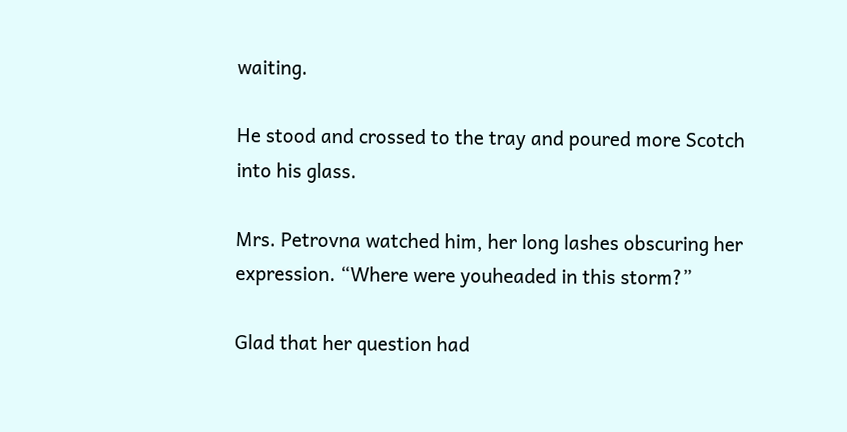waiting.

He stood and crossed to the tray and poured more Scotch into his glass.

Mrs. Petrovna watched him, her long lashes obscuring her expression. “Where were youheaded in this storm?”

Glad that her question had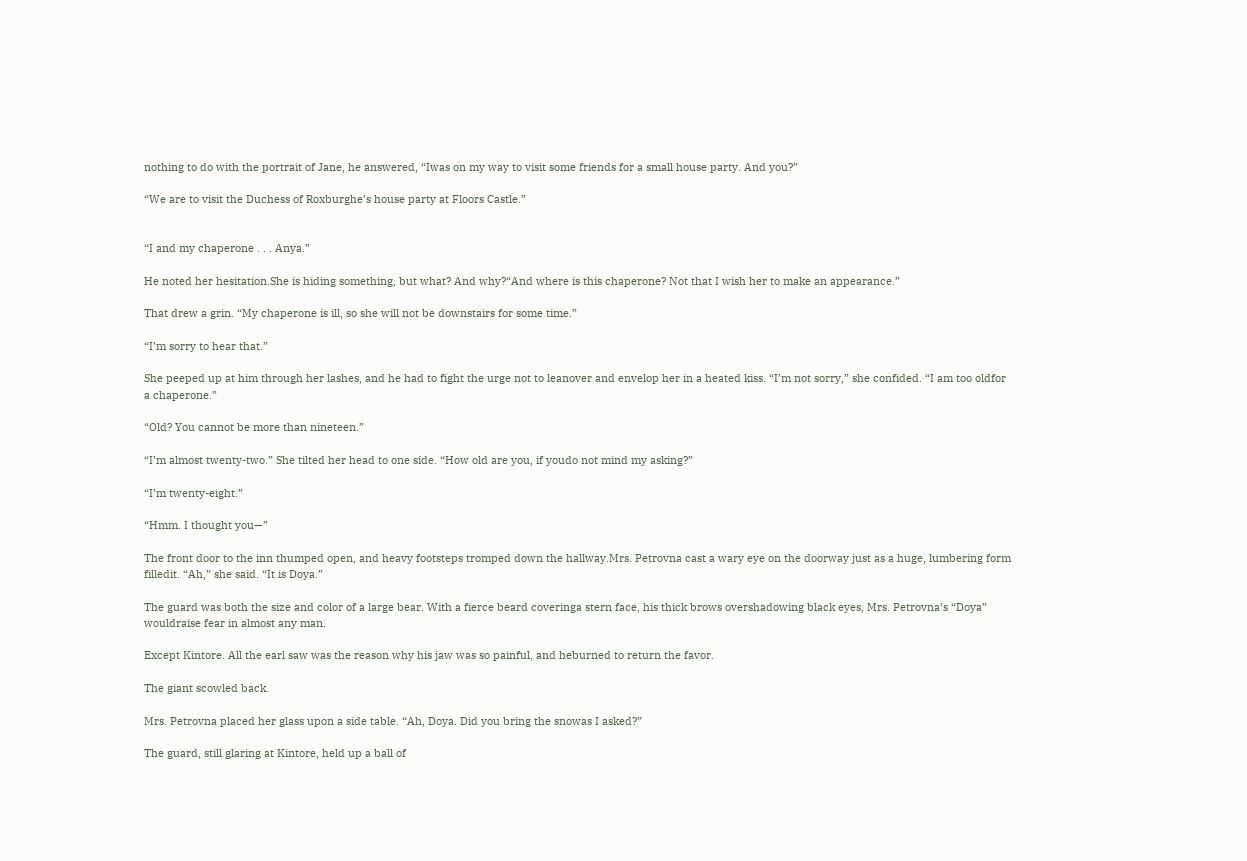nothing to do with the portrait of Jane, he answered, “Iwas on my way to visit some friends for a small house party. And you?”

“We are to visit the Duchess of Roxburghe’s house party at Floors Castle.”


“I and my chaperone . . . Anya.”

He noted her hesitation.She is hiding something, but what? And why?“And where is this chaperone? Not that I wish her to make an appearance.”

That drew a grin. “My chaperone is ill, so she will not be downstairs for some time.”

“I’m sorry to hear that.”

She peeped up at him through her lashes, and he had to fight the urge not to leanover and envelop her in a heated kiss. “I’m not sorry,” she confided. “I am too oldfor a chaperone.”

“Old? You cannot be more than nineteen.”

“I’m almost twenty-two.” She tilted her head to one side. “How old are you, if youdo not mind my asking?”

“I’m twenty-eight.”

“Hmm. I thought you—”

The front door to the inn thumped open, and heavy footsteps tromped down the hallway.Mrs. Petrovna cast a wary eye on the doorway just as a huge, lumbering form filledit. “Ah,” she said. “It is Doya.”

The guard was both the size and color of a large bear. With a fierce beard coveringa stern face, his thick brows overshadowing black eyes, Mrs. Petrovna’s “Doya” wouldraise fear in almost any man.

Except Kintore. All the earl saw was the reason why his jaw was so painful, and heburned to return the favor.

The giant scowled back.

Mrs. Petrovna placed her glass upon a side table. “Ah, Doya. Did you bring the snowas I asked?”

The guard, still glaring at Kintore, held up a ball of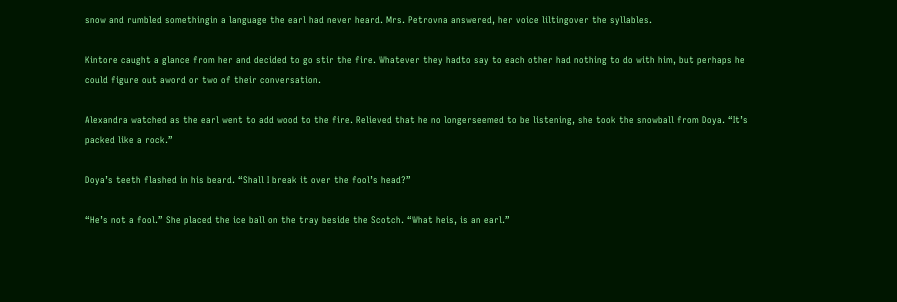snow and rumbled somethingin a language the earl had never heard. Mrs. Petrovna answered, her voice liltingover the syllables.

Kintore caught a glance from her and decided to go stir the fire. Whatever they hadto say to each other had nothing to do with him, but perhaps he could figure out aword or two of their conversation.

Alexandra watched as the earl went to add wood to the fire. Relieved that he no longerseemed to be listening, she took the snowball from Doya. “It’s packed like a rock.”

Doya’s teeth flashed in his beard. “Shall I break it over the fool’s head?”

“He’s not a fool.” She placed the ice ball on the tray beside the Scotch. “What heis, is an earl.”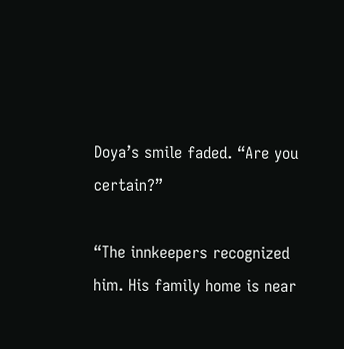Doya’s smile faded. “Are you certain?”

“The innkeepers recognized him. His family home is near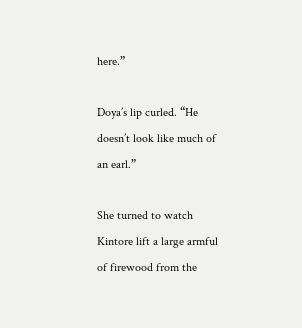here.”

Doya’s lip curled. “He doesn’t look like much of an earl.”

She turned to watch Kintore lift a large armful of firewood from the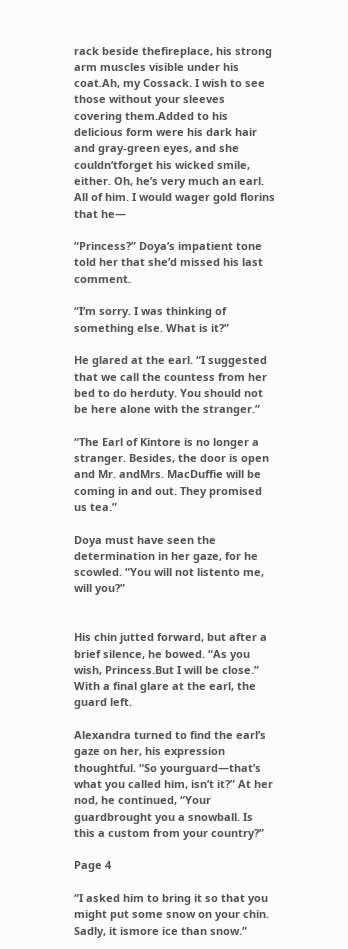rack beside thefireplace, his strong arm muscles visible under his coat.Ah, my Cossack. I wish to see those without your sleeves covering them.Added to his delicious form were his dark hair and gray-green eyes, and she couldn’tforget his wicked smile, either. Oh, he’s very much an earl. All of him. I would wager gold florins that he—

“Princess?” Doya’s impatient tone told her that she’d missed his last comment.

“I’m sorry. I was thinking of something else. What is it?”

He glared at the earl. “I suggested that we call the countess from her bed to do herduty. You should not be here alone with the stranger.”

“The Earl of Kintore is no longer a stranger. Besides, the door is open and Mr. andMrs. MacDuffie will be coming in and out. They promised us tea.”

Doya must have seen the determination in her gaze, for he scowled. “You will not listento me, will you?”


His chin jutted forward, but after a brief silence, he bowed. “As you wish, Princess.But I will be close.” With a final glare at the earl, the guard left.

Alexandra turned to find the earl’s gaze on her, his expression thoughtful. “So yourguard—that’s what you called him, isn’t it?” At her nod, he continued, “Your guardbrought you a snowball. Is this a custom from your country?”

Page 4

“I asked him to bring it so that you might put some snow on your chin. Sadly, it ismore ice than snow.”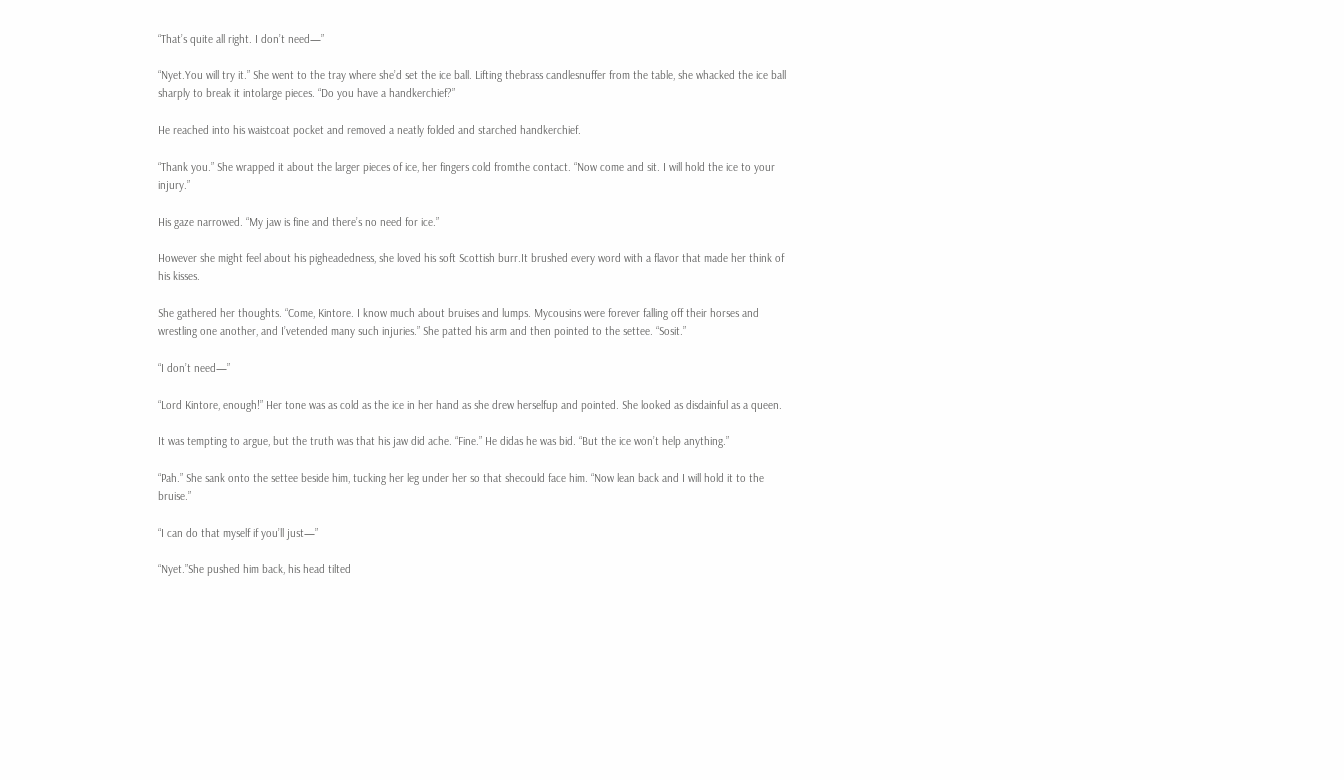“That’s quite all right. I don’t need—”

“Nyet.You will try it.” She went to the tray where she’d set the ice ball. Lifting thebrass candlesnuffer from the table, she whacked the ice ball sharply to break it intolarge pieces. “Do you have a handkerchief?”

He reached into his waistcoat pocket and removed a neatly folded and starched handkerchief.

“Thank you.” She wrapped it about the larger pieces of ice, her fingers cold fromthe contact. “Now come and sit. I will hold the ice to your injury.”

His gaze narrowed. “My jaw is fine and there’s no need for ice.”

However she might feel about his pigheadedness, she loved his soft Scottish burr.It brushed every word with a flavor that made her think of his kisses.

She gathered her thoughts. “Come, Kintore. I know much about bruises and lumps. Mycousins were forever falling off their horses and wrestling one another, and I’vetended many such injuries.” She patted his arm and then pointed to the settee. “Sosit.”

“I don’t need—”

“Lord Kintore, enough!” Her tone was as cold as the ice in her hand as she drew herselfup and pointed. She looked as disdainful as a queen.

It was tempting to argue, but the truth was that his jaw did ache. “Fine.” He didas he was bid. “But the ice won’t help anything.”

“Pah.” She sank onto the settee beside him, tucking her leg under her so that shecould face him. “Now lean back and I will hold it to the bruise.”

“I can do that myself if you’ll just—”

“Nyet.”She pushed him back, his head tilted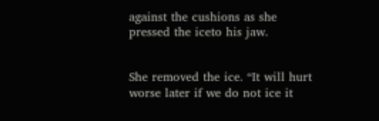against the cushions as she pressed the iceto his jaw.


She removed the ice. “It will hurt worse later if we do not ice it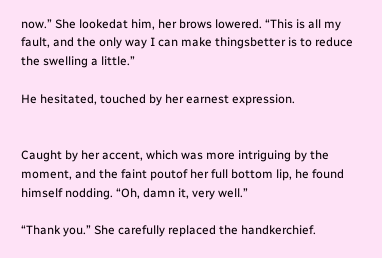now.” She lookedat him, her brows lowered. “This is all my fault, and the only way I can make thingsbetter is to reduce the swelling a little.”

He hesitated, touched by her earnest expression.


Caught by her accent, which was more intriguing by the moment, and the faint poutof her full bottom lip, he found himself nodding. “Oh, damn it, very well.”

“Thank you.” She carefully replaced the handkerchief.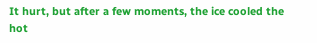It hurt, but after a few moments, the ice cooled the hot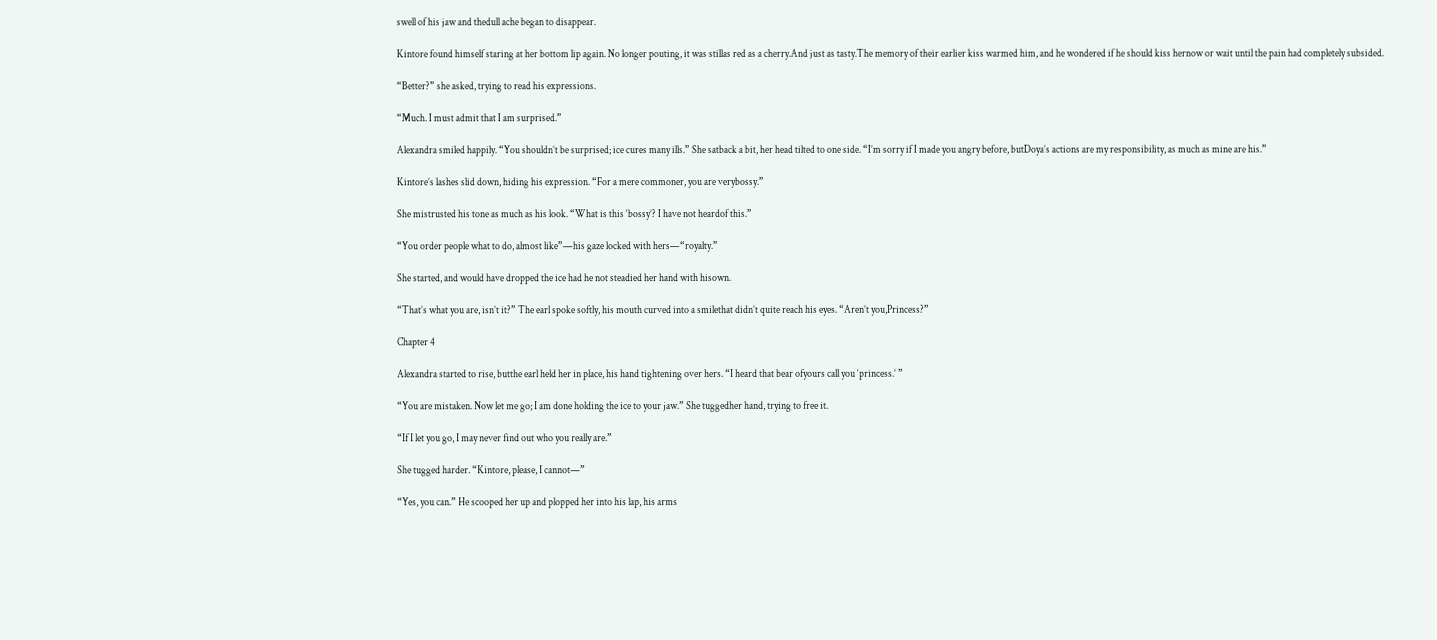swell of his jaw and thedull ache began to disappear.

Kintore found himself staring at her bottom lip again. No longer pouting, it was stillas red as a cherry.And just as tasty.The memory of their earlier kiss warmed him, and he wondered if he should kiss hernow or wait until the pain had completely subsided.

“Better?” she asked, trying to read his expressions.

“Much. I must admit that I am surprised.”

Alexandra smiled happily. “You shouldn’t be surprised; ice cures many ills.” She satback a bit, her head tilted to one side. “I’m sorry if I made you angry before, butDoya’s actions are my responsibility, as much as mine are his.”

Kintore’s lashes slid down, hiding his expression. “For a mere commoner, you are verybossy.”

She mistrusted his tone as much as his look. “What is this ‘bossy’? I have not heardof this.”

“You order people what to do, almost like”—his gaze locked with hers—“royalty.”

She started, and would have dropped the ice had he not steadied her hand with hisown.

“That’s what you are, isn’t it?” The earl spoke softly, his mouth curved into a smilethat didn’t quite reach his eyes. “Aren’t you,Princess?”

Chapter 4

Alexandra started to rise, butthe earl held her in place, his hand tightening over hers. “I heard that bear ofyours call you ‘princess.’ ”

“You are mistaken. Now let me go; I am done holding the ice to your jaw.” She tuggedher hand, trying to free it.

“If I let you go, I may never find out who you really are.”

She tugged harder. “Kintore, please, I cannot—”

“Yes, you can.” He scooped her up and plopped her into his lap, his arms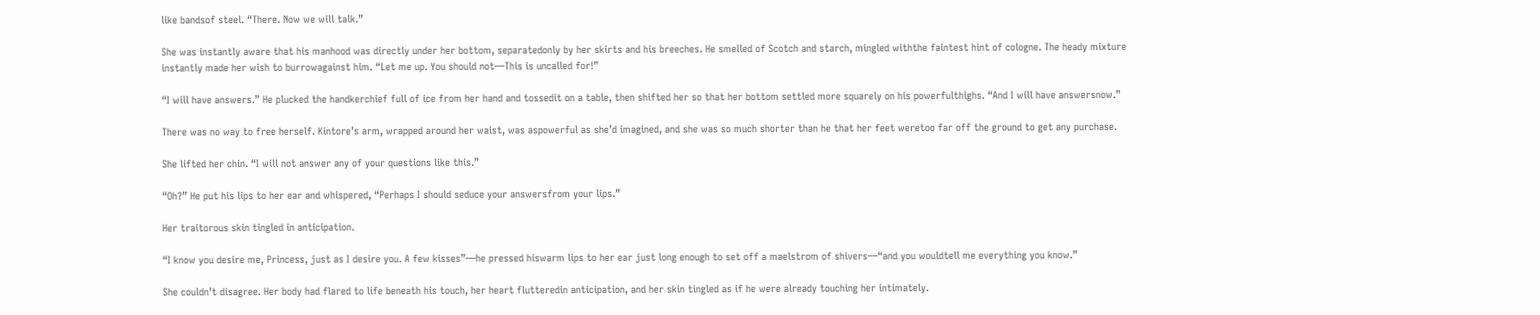like bandsof steel. “There. Now we will talk.”

She was instantly aware that his manhood was directly under her bottom, separatedonly by her skirts and his breeches. He smelled of Scotch and starch, mingled withthe faintest hint of cologne. The heady mixture instantly made her wish to burrowagainst him. “Let me up. You should not—This is uncalled for!”

“I will have answers.” He plucked the handkerchief full of ice from her hand and tossedit on a table, then shifted her so that her bottom settled more squarely on his powerfulthighs. “And I will have answersnow.”

There was no way to free herself. Kintore’s arm, wrapped around her waist, was aspowerful as she’d imagined, and she was so much shorter than he that her feet weretoo far off the ground to get any purchase.

She lifted her chin. “I will not answer any of your questions like this.”

“Oh?” He put his lips to her ear and whispered, “Perhaps I should seduce your answersfrom your lips.”

Her traitorous skin tingled in anticipation.

“I know you desire me, Princess, just as I desire you. A few kisses”—he pressed hiswarm lips to her ear just long enough to set off a maelstrom of shivers—“and you wouldtell me everything you know.”

She couldn’t disagree. Her body had flared to life beneath his touch, her heart flutteredin anticipation, and her skin tingled as if he were already touching her intimately.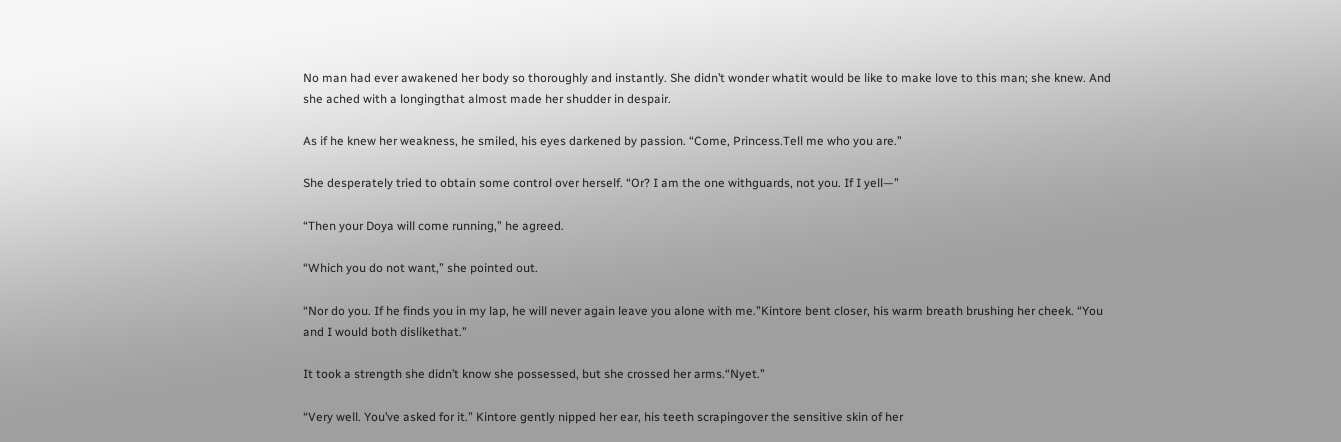No man had ever awakened her body so thoroughly and instantly. She didn’t wonder whatit would be like to make love to this man; she knew. And she ached with a longingthat almost made her shudder in despair.

As if he knew her weakness, he smiled, his eyes darkened by passion. “Come, Princess.Tell me who you are.”

She desperately tried to obtain some control over herself. “Or? I am the one withguards, not you. If I yell—”

“Then your Doya will come running,” he agreed.

“Which you do not want,” she pointed out.

“Nor do you. If he finds you in my lap, he will never again leave you alone with me.”Kintore bent closer, his warm breath brushing her cheek. “You and I would both dislikethat.”

It took a strength she didn’t know she possessed, but she crossed her arms.“Nyet.”

“Very well. You’ve asked for it.” Kintore gently nipped her ear, his teeth scrapingover the sensitive skin of her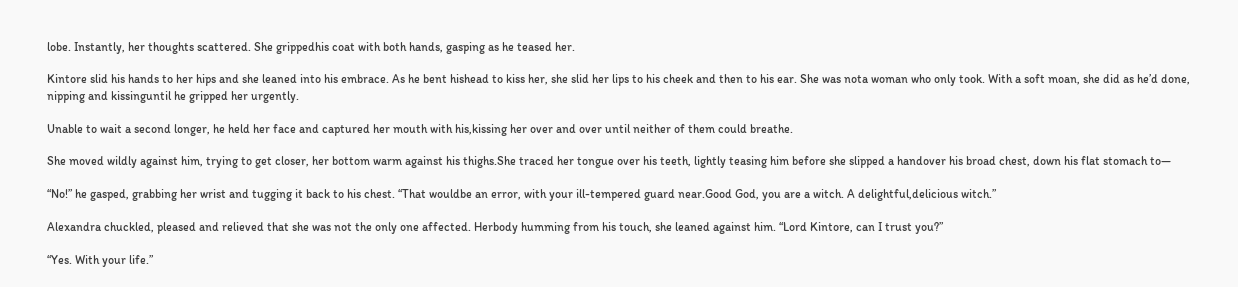lobe. Instantly, her thoughts scattered. She grippedhis coat with both hands, gasping as he teased her.

Kintore slid his hands to her hips and she leaned into his embrace. As he bent hishead to kiss her, she slid her lips to his cheek and then to his ear. She was nota woman who only took. With a soft moan, she did as he’d done, nipping and kissinguntil he gripped her urgently.

Unable to wait a second longer, he held her face and captured her mouth with his,kissing her over and over until neither of them could breathe.

She moved wildly against him, trying to get closer, her bottom warm against his thighs.She traced her tongue over his teeth, lightly teasing him before she slipped a handover his broad chest, down his flat stomach to—

“No!” he gasped, grabbing her wrist and tugging it back to his chest. “That wouldbe an error, with your ill-tempered guard near.Good God, you are a witch. A delightful,delicious witch.”

Alexandra chuckled, pleased and relieved that she was not the only one affected. Herbody humming from his touch, she leaned against him. “Lord Kintore, can I trust you?”

“Yes. With your life.”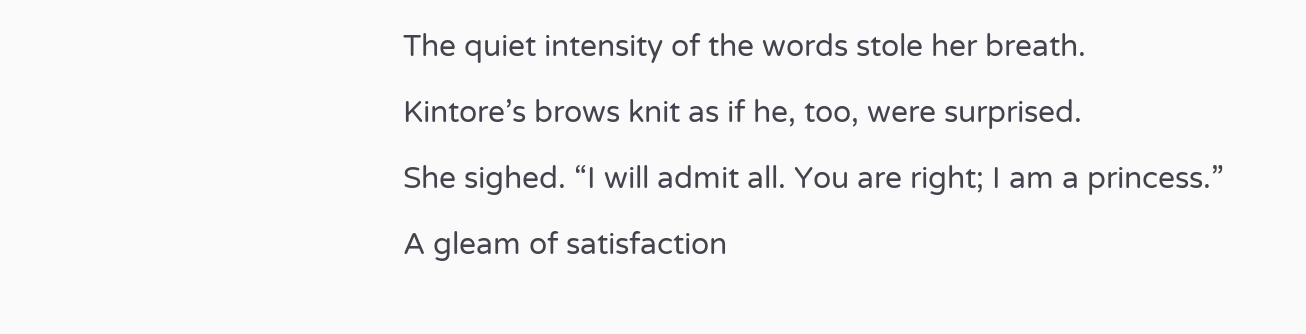The quiet intensity of the words stole her breath.

Kintore’s brows knit as if he, too, were surprised.

She sighed. “I will admit all. You are right; I am a princess.”

A gleam of satisfaction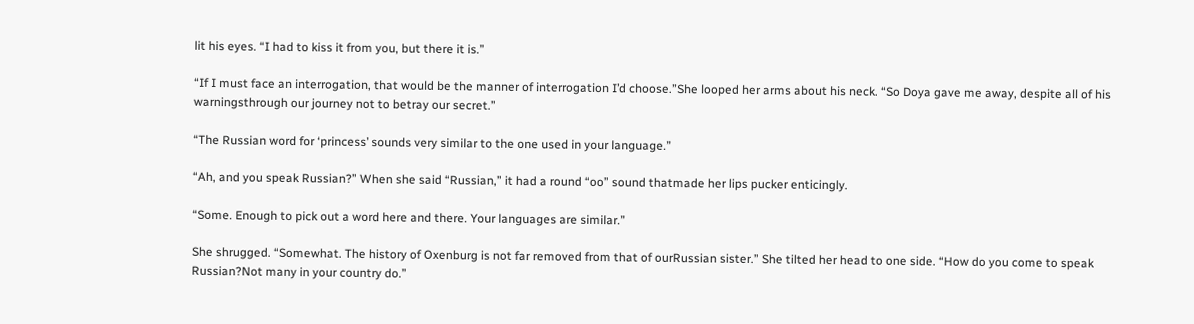lit his eyes. “I had to kiss it from you, but there it is.”

“If I must face an interrogation, that would be the manner of interrogation I’d choose.”She looped her arms about his neck. “So Doya gave me away, despite all of his warningsthrough our journey not to betray our secret.”

“The Russian word for ‘princess’ sounds very similar to the one used in your language.”

“Ah, and you speak Russian?” When she said “Russian,” it had a round “oo” sound thatmade her lips pucker enticingly.

“Some. Enough to pick out a word here and there. Your languages are similar.”

She shrugged. “Somewhat. The history of Oxenburg is not far removed from that of ourRussian sister.” She tilted her head to one side. “How do you come to speak Russian?Not many in your country do.”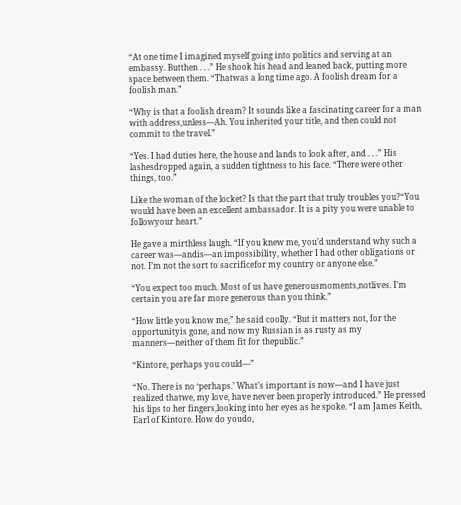“At one time I imagined myself going into politics and serving at an embassy. Butthen . . .” He shook his head and leaned back, putting more space between them. “Thatwas a long time ago. A foolish dream for a foolish man.”

“Why is that a foolish dream? It sounds like a fascinating career for a man with address,unless—Ah. You inherited your title, and then could not commit to the travel.”

“Yes. I had duties here, the house and lands to look after, and . . .” His lashesdropped again, a sudden tightness to his face. “There were other things, too.”

Like the woman of the locket? Is that the part that truly troubles you?“You would have been an excellent ambassador. It is a pity you were unable to followyour heart.”

He gave a mirthless laugh. “If you knew me, you’d understand why such a career was—andis—an impossibility, whether I had other obligations or not. I’m not the sort to sacrificefor my country or anyone else.”

“You expect too much. Most of us have generousmoments,notlives. I’m certain you are far more generous than you think.”

“How little you know me,” he said coolly. “But it matters not, for the opportunityis gone, and now my Russian is as rusty as my manners—neither of them fit for thepublic.”

“Kintore, perhaps you could—”

“No. There is no ‘perhaps.’ What’s important is now—and I have just realized thatwe, my love, have never been properly introduced.” He pressed his lips to her fingers,looking into her eyes as he spoke. “I am James Keith, Earl of Kintore. How do youdo,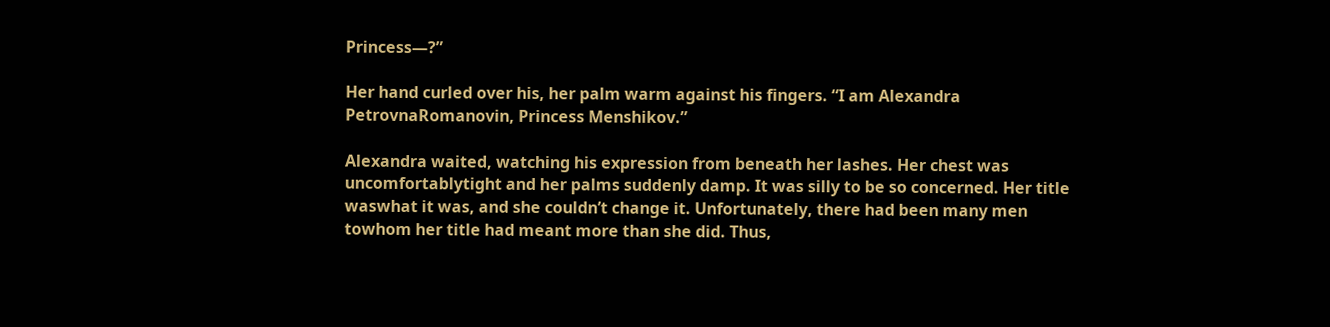Princess—?”

Her hand curled over his, her palm warm against his fingers. “I am Alexandra PetrovnaRomanovin, Princess Menshikov.”

Alexandra waited, watching his expression from beneath her lashes. Her chest was uncomfortablytight and her palms suddenly damp. It was silly to be so concerned. Her title waswhat it was, and she couldn’t change it. Unfortunately, there had been many men towhom her title had meant more than she did. Thus,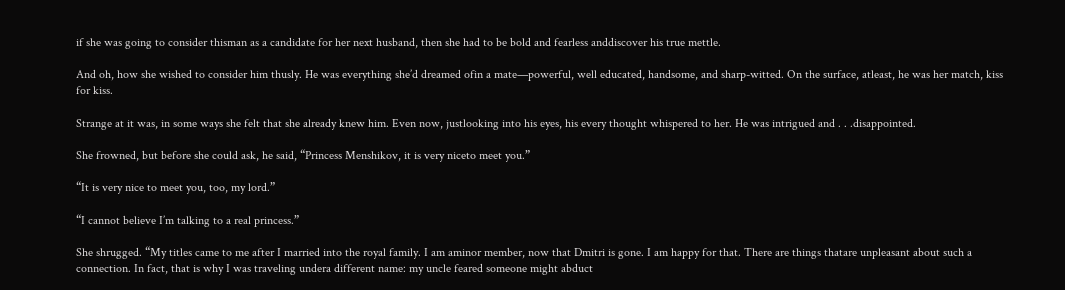if she was going to consider thisman as a candidate for her next husband, then she had to be bold and fearless anddiscover his true mettle.

And oh, how she wished to consider him thusly. He was everything she’d dreamed ofin a mate—powerful, well educated, handsome, and sharp-witted. On the surface, atleast, he was her match, kiss for kiss.

Strange at it was, in some ways she felt that she already knew him. Even now, justlooking into his eyes, his every thought whispered to her. He was intrigued and . . .disappointed.

She frowned, but before she could ask, he said, “Princess Menshikov, it is very niceto meet you.”

“It is very nice to meet you, too, my lord.”

“I cannot believe I’m talking to a real princess.”

She shrugged. “My titles came to me after I married into the royal family. I am aminor member, now that Dmitri is gone. I am happy for that. There are things thatare unpleasant about such a connection. In fact, that is why I was traveling undera different name: my uncle feared someone might abduct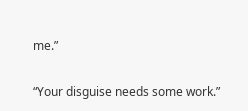me.”

“Your disguise needs some work.”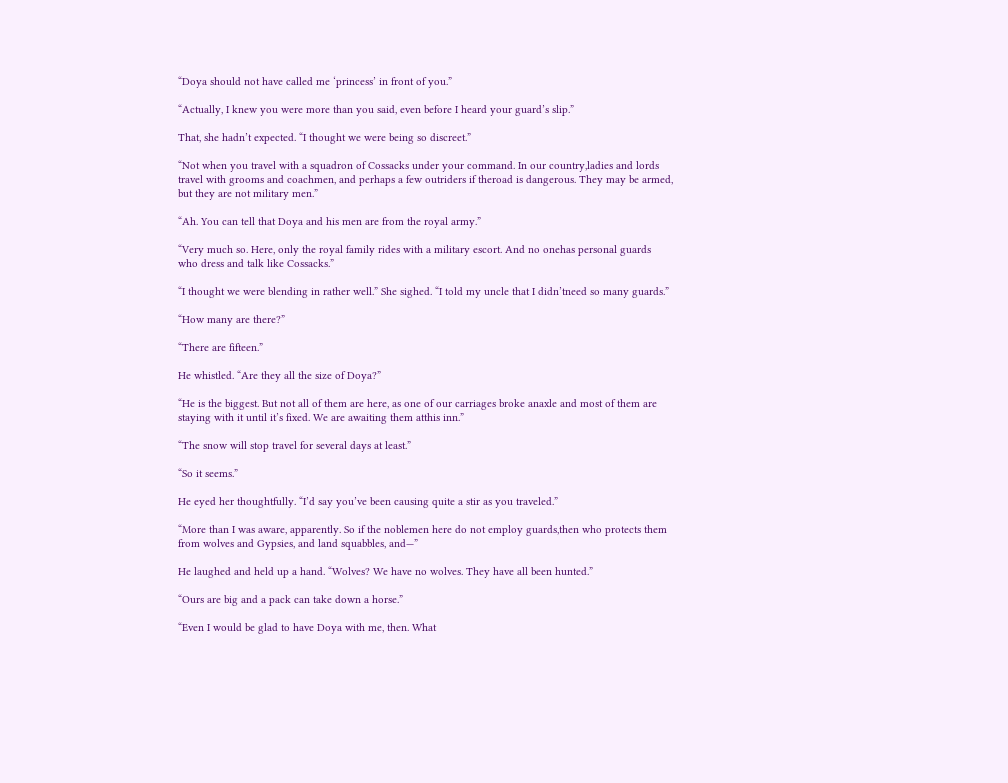“Doya should not have called me ‘princess’ in front of you.”

“Actually, I knew you were more than you said, even before I heard your guard’s slip.”

That, she hadn’t expected. “I thought we were being so discreet.”

“Not when you travel with a squadron of Cossacks under your command. In our country,ladies and lords travel with grooms and coachmen, and perhaps a few outriders if theroad is dangerous. They may be armed, but they are not military men.”

“Ah. You can tell that Doya and his men are from the royal army.”

“Very much so. Here, only the royal family rides with a military escort. And no onehas personal guards who dress and talk like Cossacks.”

“I thought we were blending in rather well.” She sighed. “I told my uncle that I didn’tneed so many guards.”

“How many are there?”

“There are fifteen.”

He whistled. “Are they all the size of Doya?”

“He is the biggest. But not all of them are here, as one of our carriages broke anaxle and most of them are staying with it until it’s fixed. We are awaiting them atthis inn.”

“The snow will stop travel for several days at least.”

“So it seems.”

He eyed her thoughtfully. “I’d say you’ve been causing quite a stir as you traveled.”

“More than I was aware, apparently. So if the noblemen here do not employ guards,then who protects them from wolves and Gypsies, and land squabbles, and—”

He laughed and held up a hand. “Wolves? We have no wolves. They have all been hunted.”

“Ours are big and a pack can take down a horse.”

“Even I would be glad to have Doya with me, then. What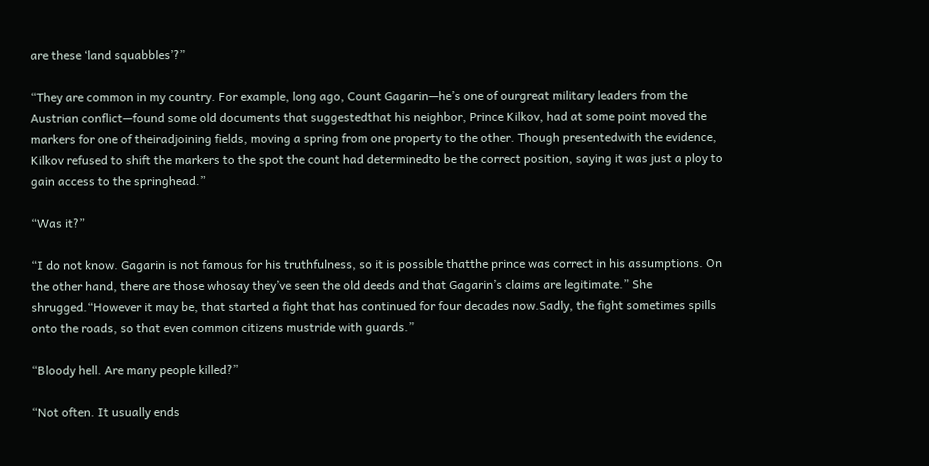are these ‘land squabbles’?”

“They are common in my country. For example, long ago, Count Gagarin—he’s one of ourgreat military leaders from the Austrian conflict—found some old documents that suggestedthat his neighbor, Prince Kilkov, had at some point moved the markers for one of theiradjoining fields, moving a spring from one property to the other. Though presentedwith the evidence, Kilkov refused to shift the markers to the spot the count had determinedto be the correct position, saying it was just a ploy to gain access to the springhead.”

“Was it?”

“I do not know. Gagarin is not famous for his truthfulness, so it is possible thatthe prince was correct in his assumptions. On the other hand, there are those whosay they’ve seen the old deeds and that Gagarin’s claims are legitimate.” She shrugged.“However it may be, that started a fight that has continued for four decades now.Sadly, the fight sometimes spills onto the roads, so that even common citizens mustride with guards.”

“Bloody hell. Are many people killed?”

“Not often. It usually ends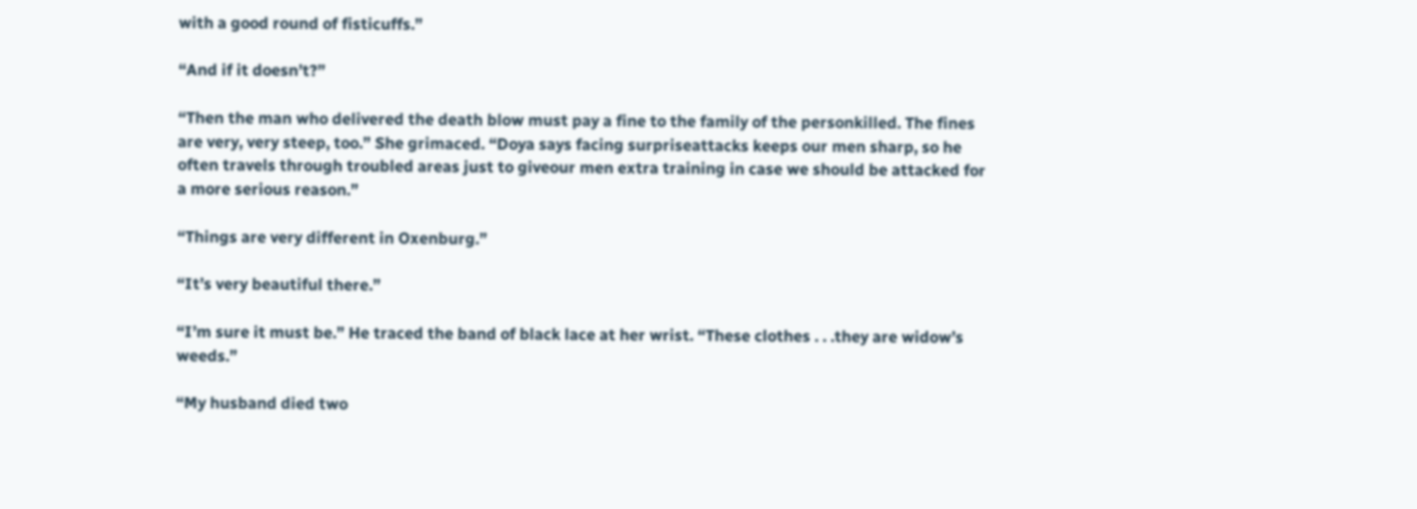with a good round of fisticuffs.”

“And if it doesn’t?”

“Then the man who delivered the death blow must pay a fine to the family of the personkilled. The fines are very, very steep, too.” She grimaced. “Doya says facing surpriseattacks keeps our men sharp, so he often travels through troubled areas just to giveour men extra training in case we should be attacked for a more serious reason.”

“Things are very different in Oxenburg.”

“It’s very beautiful there.”

“I’m sure it must be.” He traced the band of black lace at her wrist. “These clothes . . .they are widow’s weeds.”

“My husband died two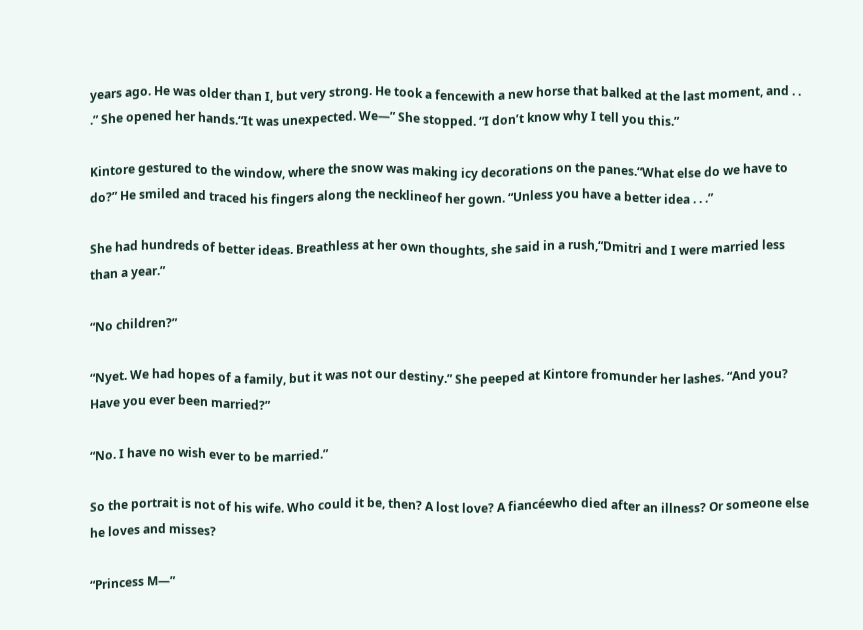years ago. He was older than I, but very strong. He took a fencewith a new horse that balked at the last moment, and . . .” She opened her hands.“It was unexpected. We—” She stopped. “I don’t know why I tell you this.”

Kintore gestured to the window, where the snow was making icy decorations on the panes.“What else do we have to do?” He smiled and traced his fingers along the necklineof her gown. “Unless you have a better idea . . .”

She had hundreds of better ideas. Breathless at her own thoughts, she said in a rush,“Dmitri and I were married less than a year.”

“No children?”

“Nyet. We had hopes of a family, but it was not our destiny.” She peeped at Kintore fromunder her lashes. “And you? Have you ever been married?”

“No. I have no wish ever to be married.”

So the portrait is not of his wife. Who could it be, then? A lost love? A fiancéewho died after an illness? Or someone else he loves and misses?

“Princess M—”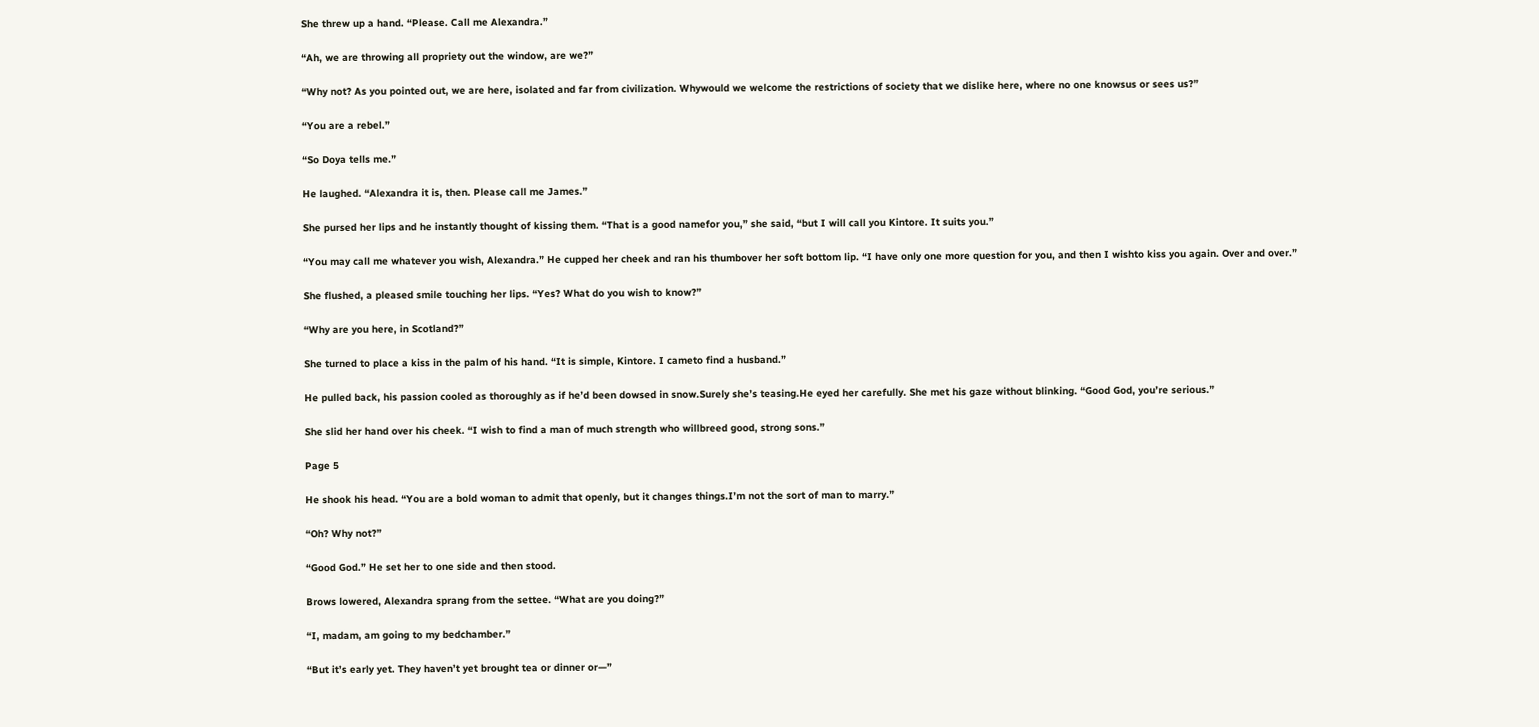She threw up a hand. “Please. Call me Alexandra.”

“Ah, we are throwing all propriety out the window, are we?”

“Why not? As you pointed out, we are here, isolated and far from civilization. Whywould we welcome the restrictions of society that we dislike here, where no one knowsus or sees us?”

“You are a rebel.”

“So Doya tells me.”

He laughed. “Alexandra it is, then. Please call me James.”

She pursed her lips and he instantly thought of kissing them. “That is a good namefor you,” she said, “but I will call you Kintore. It suits you.”

“You may call me whatever you wish, Alexandra.” He cupped her cheek and ran his thumbover her soft bottom lip. “I have only one more question for you, and then I wishto kiss you again. Over and over.”

She flushed, a pleased smile touching her lips. “Yes? What do you wish to know?”

“Why are you here, in Scotland?”

She turned to place a kiss in the palm of his hand. “It is simple, Kintore. I cameto find a husband.”

He pulled back, his passion cooled as thoroughly as if he’d been dowsed in snow.Surely she’s teasing.He eyed her carefully. She met his gaze without blinking. “Good God, you’re serious.”

She slid her hand over his cheek. “I wish to find a man of much strength who willbreed good, strong sons.”

Page 5

He shook his head. “You are a bold woman to admit that openly, but it changes things.I’m not the sort of man to marry.”

“Oh? Why not?”

“Good God.” He set her to one side and then stood.

Brows lowered, Alexandra sprang from the settee. “What are you doing?”

“I, madam, am going to my bedchamber.”

“But it’s early yet. They haven’t yet brought tea or dinner or—”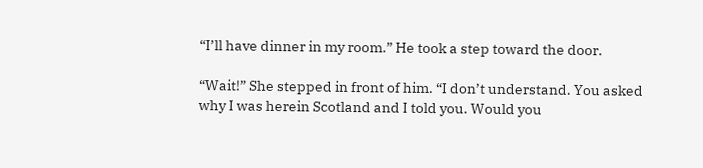“I’ll have dinner in my room.” He took a step toward the door.

“Wait!” She stepped in front of him. “I don’t understand. You asked why I was herein Scotland and I told you. Would you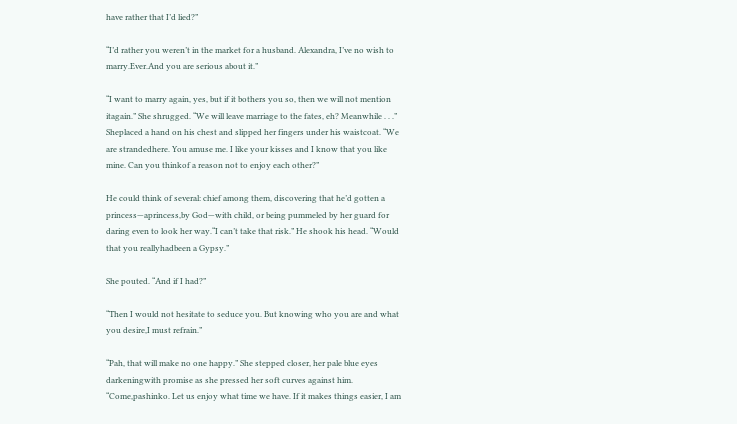have rather that I’d lied?”

“I’d rather you weren’t in the market for a husband. Alexandra, I’ve no wish to marry.Ever.And you are serious about it.”

“I want to marry again, yes, but if it bothers you so, then we will not mention itagain.” She shrugged. “We will leave marriage to the fates, eh? Meanwhile . . .” Sheplaced a hand on his chest and slipped her fingers under his waistcoat. “We are strandedhere. You amuse me. I like your kisses and I know that you like mine. Can you thinkof a reason not to enjoy each other?”

He could think of several: chief among them, discovering that he’d gotten a princess—aprincess,by God—with child, or being pummeled by her guard for daring even to look her way.“I can’t take that risk.” He shook his head. “Would that you reallyhadbeen a Gypsy.”

She pouted. “And if I had?”

“Then I would not hesitate to seduce you. But knowing who you are and what you desire,I must refrain.”

“Pah, that will make no one happy.” She stepped closer, her pale blue eyes darkeningwith promise as she pressed her soft curves against him. “Come,pashinko. Let us enjoy what time we have. If it makes things easier, I am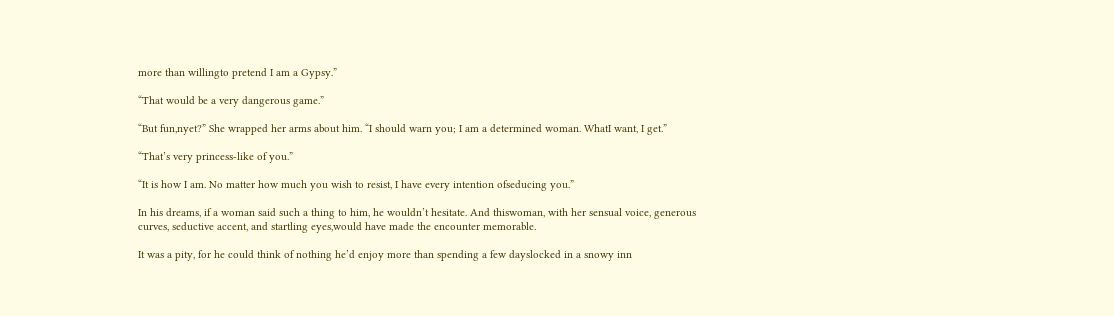more than willingto pretend I am a Gypsy.”

“That would be a very dangerous game.”

“But fun,nyet?” She wrapped her arms about him. “I should warn you; I am a determined woman. WhatI want, I get.”

“That’s very princess-like of you.”

“It is how I am. No matter how much you wish to resist, I have every intention ofseducing you.”

In his dreams, if a woman said such a thing to him, he wouldn’t hesitate. And thiswoman, with her sensual voice, generous curves, seductive accent, and startling eyes,would have made the encounter memorable.

It was a pity, for he could think of nothing he’d enjoy more than spending a few dayslocked in a snowy inn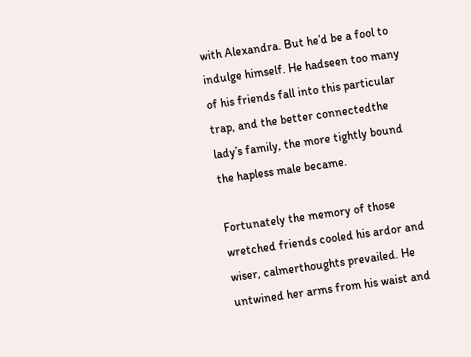with Alexandra. But he’d be a fool to indulge himself. He hadseen too many of his friends fall into this particular trap, and the better connectedthe lady’s family, the more tightly bound the hapless male became.

Fortunately the memory of those wretched friends cooled his ardor and wiser, calmerthoughts prevailed. He untwined her arms from his waist and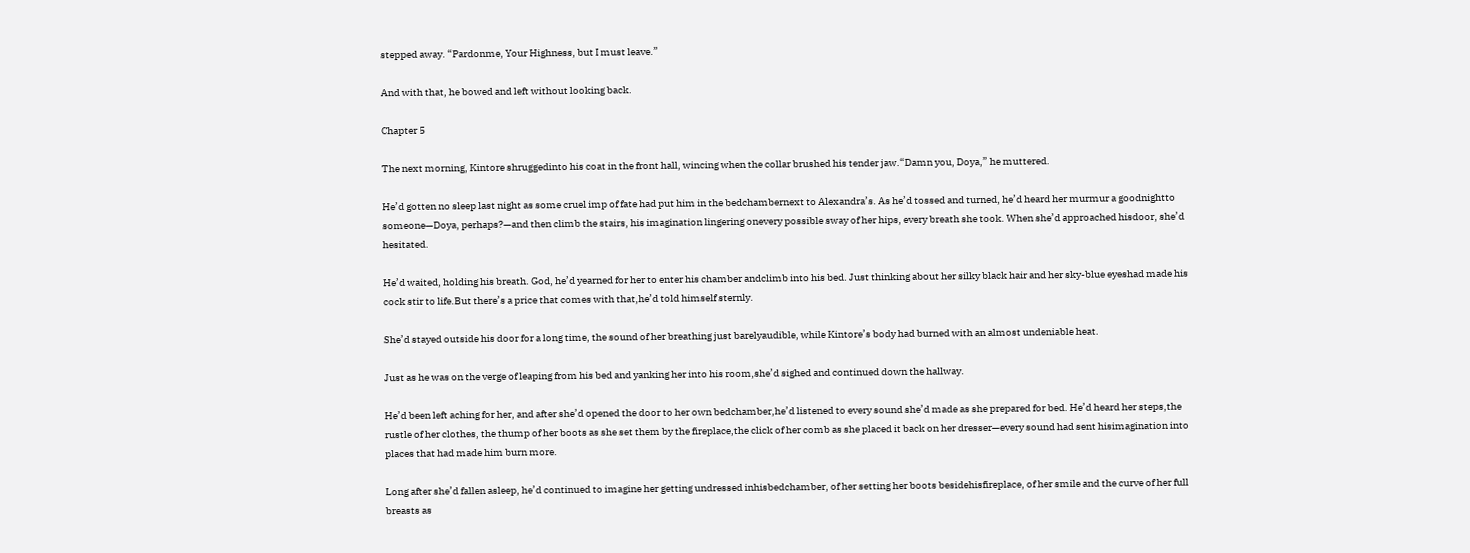stepped away. “Pardonme, Your Highness, but I must leave.”

And with that, he bowed and left without looking back.

Chapter 5

The next morning, Kintore shruggedinto his coat in the front hall, wincing when the collar brushed his tender jaw.“Damn you, Doya,” he muttered.

He’d gotten no sleep last night as some cruel imp of fate had put him in the bedchambernext to Alexandra’s. As he’d tossed and turned, he’d heard her murmur a goodnightto someone—Doya, perhaps?—and then climb the stairs, his imagination lingering onevery possible sway of her hips, every breath she took. When she’d approached hisdoor, she’d hesitated.

He’d waited, holding his breath. God, he’d yearned for her to enter his chamber andclimb into his bed. Just thinking about her silky black hair and her sky-blue eyeshad made his cock stir to life.But there’s a price that comes with that,he’d told himself sternly.

She’d stayed outside his door for a long time, the sound of her breathing just barelyaudible, while Kintore’s body had burned with an almost undeniable heat.

Just as he was on the verge of leaping from his bed and yanking her into his room,she’d sighed and continued down the hallway.

He’d been left aching for her, and after she’d opened the door to her own bedchamber,he’d listened to every sound she’d made as she prepared for bed. He’d heard her steps,the rustle of her clothes, the thump of her boots as she set them by the fireplace,the click of her comb as she placed it back on her dresser—every sound had sent hisimagination into places that had made him burn more.

Long after she’d fallen asleep, he’d continued to imagine her getting undressed inhisbedchamber, of her setting her boots besidehisfireplace, of her smile and the curve of her full breasts as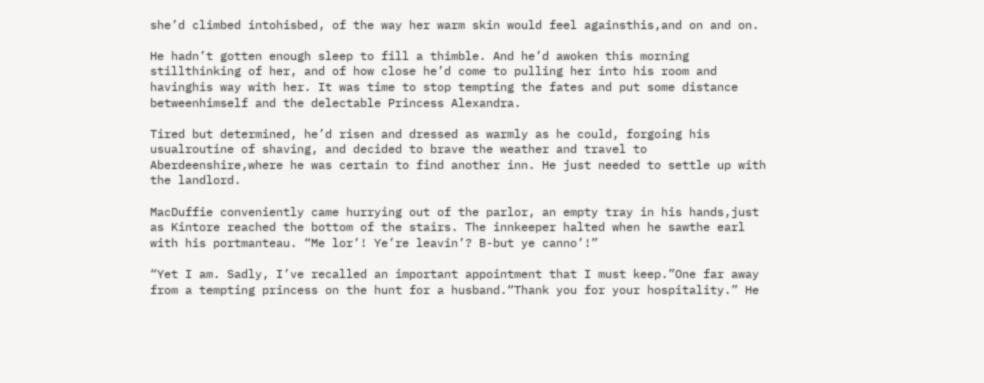she’d climbed intohisbed, of the way her warm skin would feel againsthis,and on and on.

He hadn’t gotten enough sleep to fill a thimble. And he’d awoken this morning stillthinking of her, and of how close he’d come to pulling her into his room and havinghis way with her. It was time to stop tempting the fates and put some distance betweenhimself and the delectable Princess Alexandra.

Tired but determined, he’d risen and dressed as warmly as he could, forgoing his usualroutine of shaving, and decided to brave the weather and travel to Aberdeenshire,where he was certain to find another inn. He just needed to settle up with the landlord.

MacDuffie conveniently came hurrying out of the parlor, an empty tray in his hands,just as Kintore reached the bottom of the stairs. The innkeeper halted when he sawthe earl with his portmanteau. “Me lor’! Ye’re leavin’? B-but ye canno’!”

“Yet I am. Sadly, I’ve recalled an important appointment that I must keep.”One far away from a tempting princess on the hunt for a husband.“Thank you for your hospitality.” He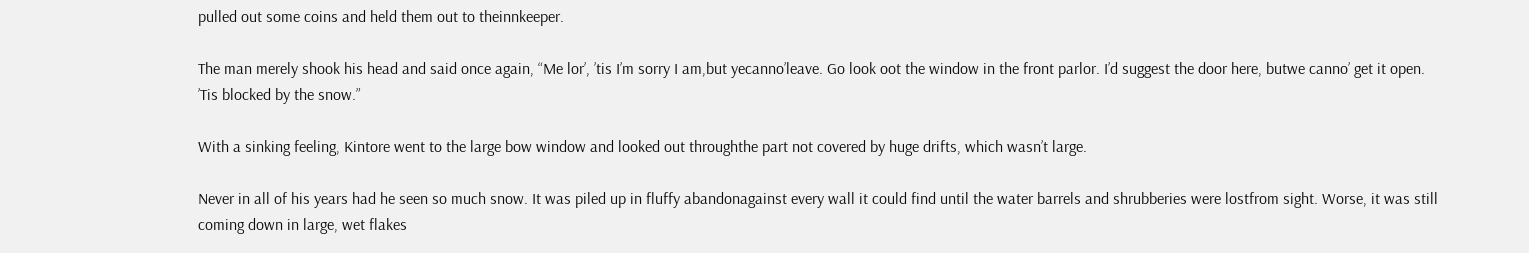pulled out some coins and held them out to theinnkeeper.

The man merely shook his head and said once again, “Me lor’, ’tis I’m sorry I am,but yecanno’leave. Go look oot the window in the front parlor. I’d suggest the door here, butwe canno’ get it open. ’Tis blocked by the snow.”

With a sinking feeling, Kintore went to the large bow window and looked out throughthe part not covered by huge drifts, which wasn’t large.

Never in all of his years had he seen so much snow. It was piled up in fluffy abandonagainst every wall it could find until the water barrels and shrubberies were lostfrom sight. Worse, it was still coming down in large, wet flakes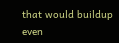that would buildup even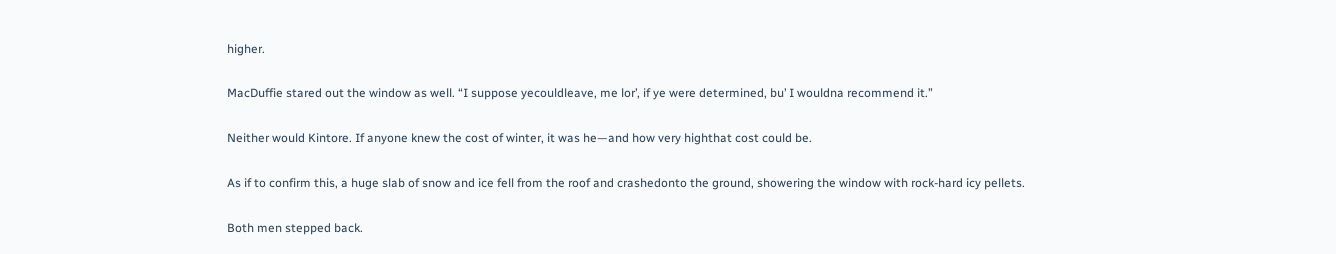higher.

MacDuffie stared out the window as well. “I suppose yecouldleave, me lor’, if ye were determined, bu’ I wouldna recommend it.”

Neither would Kintore. If anyone knew the cost of winter, it was he—and how very highthat cost could be.

As if to confirm this, a huge slab of snow and ice fell from the roof and crashedonto the ground, showering the window with rock-hard icy pellets.

Both men stepped back.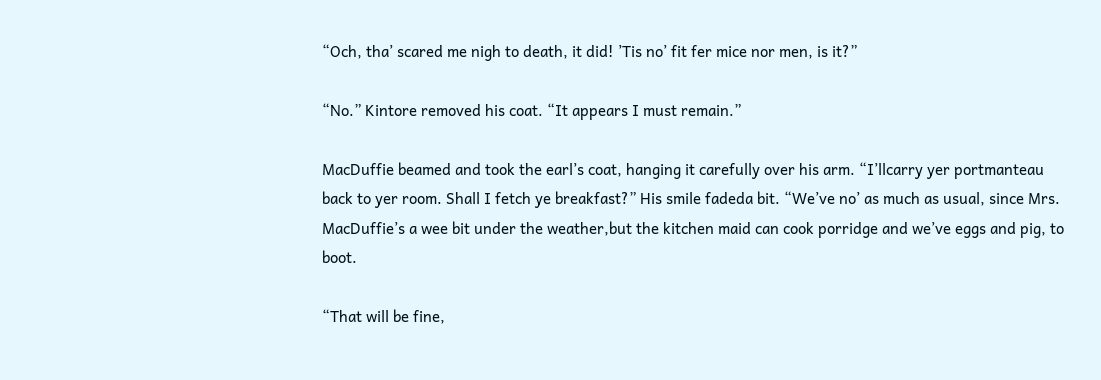“Och, tha’ scared me nigh to death, it did! ’Tis no’ fit fer mice nor men, is it?”

“No.” Kintore removed his coat. “It appears I must remain.”

MacDuffie beamed and took the earl’s coat, hanging it carefully over his arm. “I’llcarry yer portmanteau back to yer room. Shall I fetch ye breakfast?” His smile fadeda bit. “We’ve no’ as much as usual, since Mrs. MacDuffie’s a wee bit under the weather,but the kitchen maid can cook porridge and we’ve eggs and pig, to boot.

“That will be fine,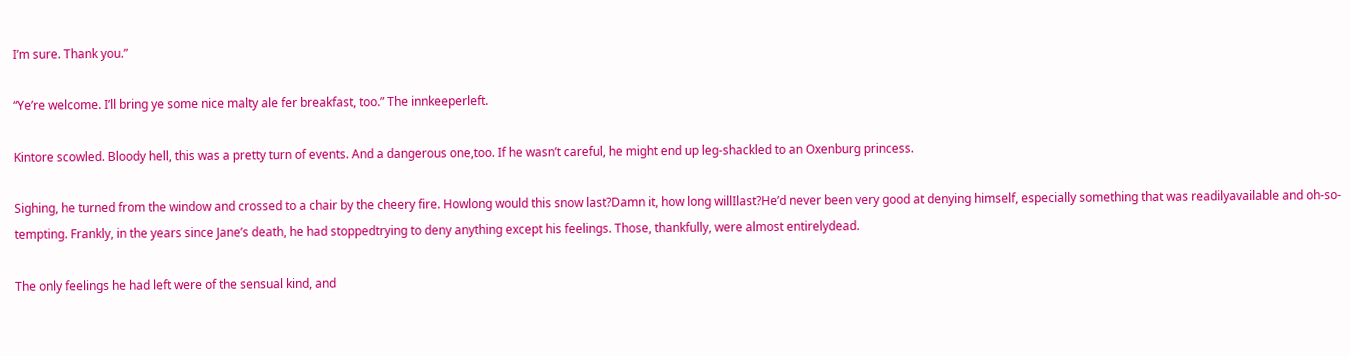I’m sure. Thank you.”

“Ye’re welcome. I’ll bring ye some nice malty ale fer breakfast, too.” The innkeeperleft.

Kintore scowled. Bloody hell, this was a pretty turn of events. And a dangerous one,too. If he wasn’t careful, he might end up leg-shackled to an Oxenburg princess.

Sighing, he turned from the window and crossed to a chair by the cheery fire. Howlong would this snow last?Damn it, how long willIlast?He’d never been very good at denying himself, especially something that was readilyavailable and oh-so-tempting. Frankly, in the years since Jane’s death, he had stoppedtrying to deny anything except his feelings. Those, thankfully, were almost entirelydead.

The only feelings he had left were of the sensual kind, and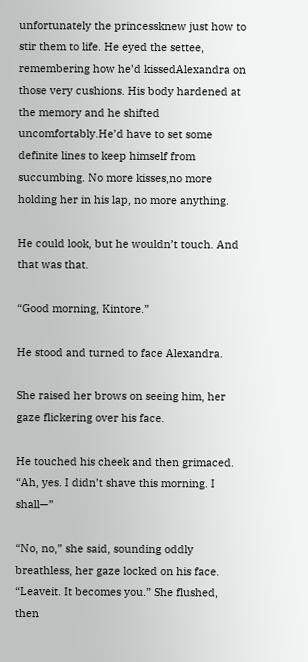unfortunately the princessknew just how to stir them to life. He eyed the settee, remembering how he’d kissedAlexandra on those very cushions. His body hardened at the memory and he shifted uncomfortably.He’d have to set some definite lines to keep himself from succumbing. No more kisses,no more holding her in his lap, no more anything.

He could look, but he wouldn’t touch. And that was that.

“Good morning, Kintore.”

He stood and turned to face Alexandra.

She raised her brows on seeing him, her gaze flickering over his face.

He touched his cheek and then grimaced. “Ah, yes. I didn’t shave this morning. I shall—”

“No, no,” she said, sounding oddly breathless, her gaze locked on his face. “Leaveit. It becomes you.” She flushed, then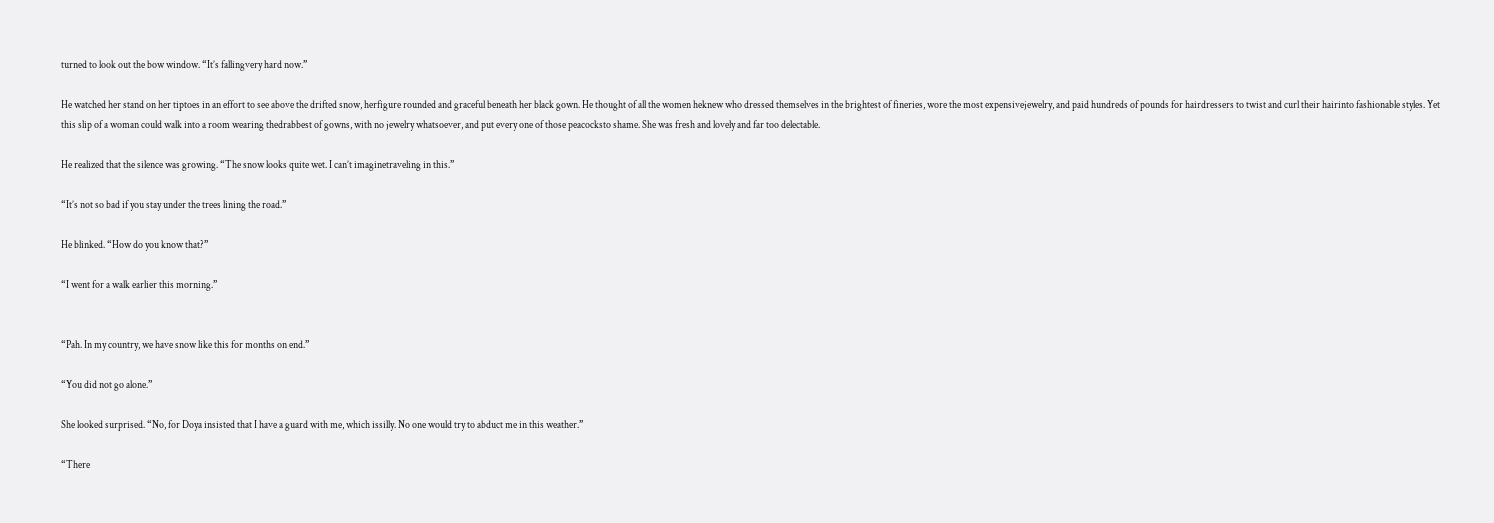turned to look out the bow window. “It’s fallingvery hard now.”

He watched her stand on her tiptoes in an effort to see above the drifted snow, herfigure rounded and graceful beneath her black gown. He thought of all the women heknew who dressed themselves in the brightest of fineries, wore the most expensivejewelry, and paid hundreds of pounds for hairdressers to twist and curl their hairinto fashionable styles. Yet this slip of a woman could walk into a room wearing thedrabbest of gowns, with no jewelry whatsoever, and put every one of those peacocksto shame. She was fresh and lovely and far too delectable.

He realized that the silence was growing. “The snow looks quite wet. I can’t imaginetraveling in this.”

“It’s not so bad if you stay under the trees lining the road.”

He blinked. “How do you know that?”

“I went for a walk earlier this morning.”


“Pah. In my country, we have snow like this for months on end.”

“You did not go alone.”

She looked surprised. “No, for Doya insisted that I have a guard with me, which issilly. No one would try to abduct me in this weather.”

“There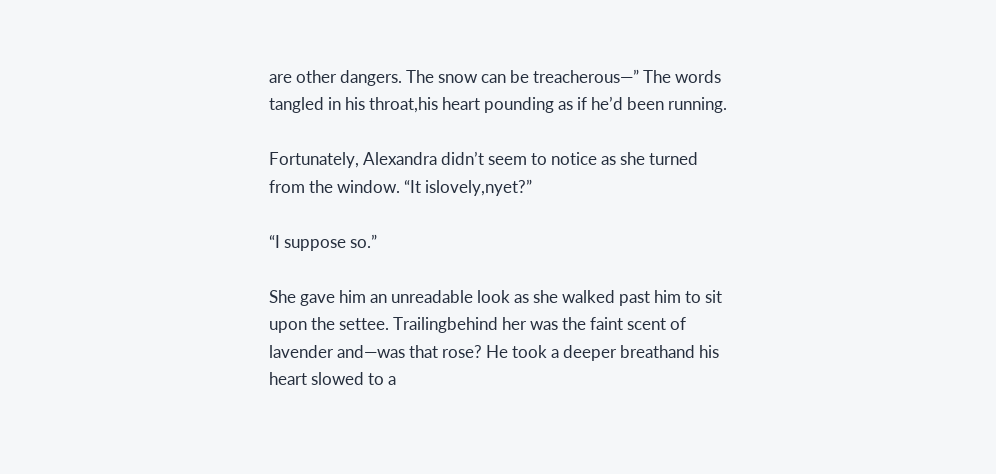are other dangers. The snow can be treacherous—” The words tangled in his throat,his heart pounding as if he’d been running.

Fortunately, Alexandra didn’t seem to notice as she turned from the window. “It islovely,nyet?”

“I suppose so.”

She gave him an unreadable look as she walked past him to sit upon the settee. Trailingbehind her was the faint scent of lavender and—was that rose? He took a deeper breathand his heart slowed to a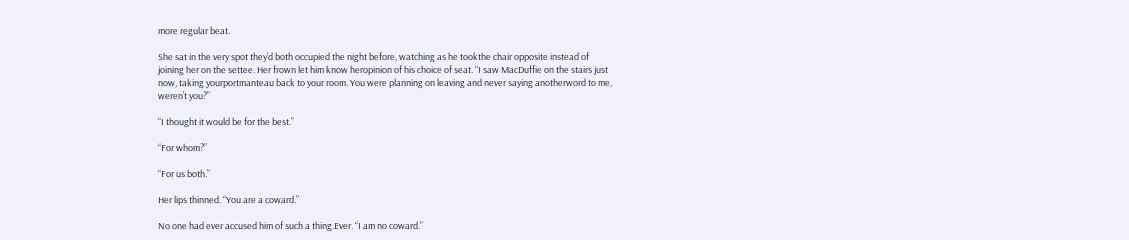more regular beat.

She sat in the very spot they’d both occupied the night before, watching as he tookthe chair opposite instead of joining her on the settee. Her frown let him know heropinion of his choice of seat. “I saw MacDuffie on the stairs just now, taking yourportmanteau back to your room. You were planning on leaving and never saying anotherword to me, weren’t you?”

“I thought it would be for the best.”

“For whom?”

“For us both.”

Her lips thinned. “You are a coward.”

No one had ever accused him of such a thing.Ever. “I am no coward.”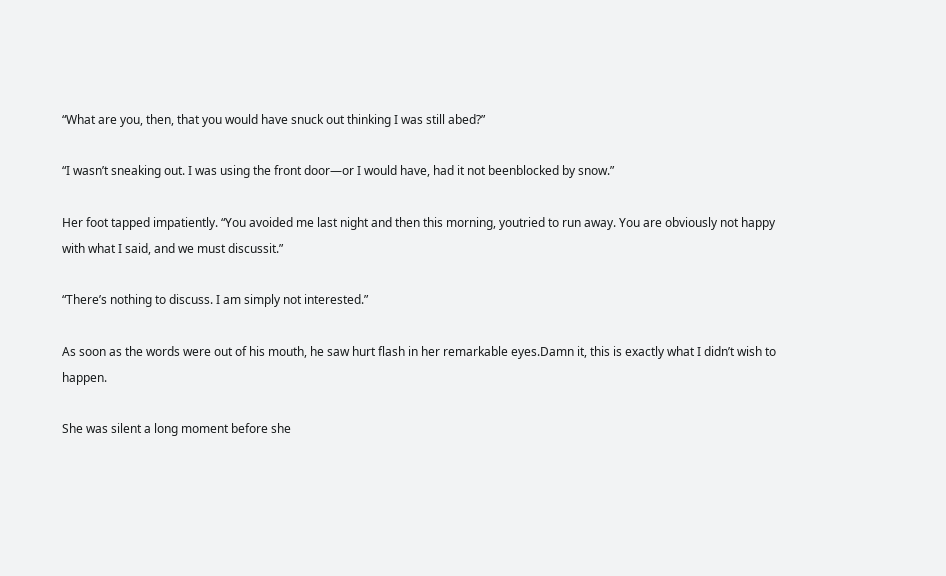“What are you, then, that you would have snuck out thinking I was still abed?”

“I wasn’t sneaking out. I was using the front door—or I would have, had it not beenblocked by snow.”

Her foot tapped impatiently. “You avoided me last night and then this morning, youtried to run away. You are obviously not happy with what I said, and we must discussit.”

“There’s nothing to discuss. I am simply not interested.”

As soon as the words were out of his mouth, he saw hurt flash in her remarkable eyes.Damn it, this is exactly what I didn’t wish to happen.

She was silent a long moment before she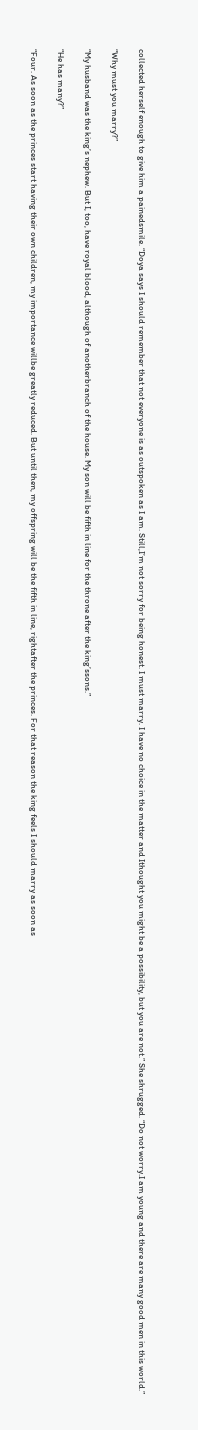collected herself enough to give him a painedsmile. “Doya says I should remember that not everyone is as outspoken as I am. Still,I’m not sorry for being honest. I must marry. I have no choice in the matter and Ithought you might be a possibility, but you are not.” She shrugged. “Do not worry.I am young and there are many good men in this world.”

“Why must you marry?”

“My husband was the king’s nephew. But I, too, have royal blood, although of anotherbranch of the house. My son will be fifth in line for the throne after the king’ssons.”

“He has many?”

“Four. As soon as the princes start having their own children, my importance willbe greatly reduced. But until then, my offspring will be the fifth in line, rightafter the princes. For that reason the king feels I should marry as soon as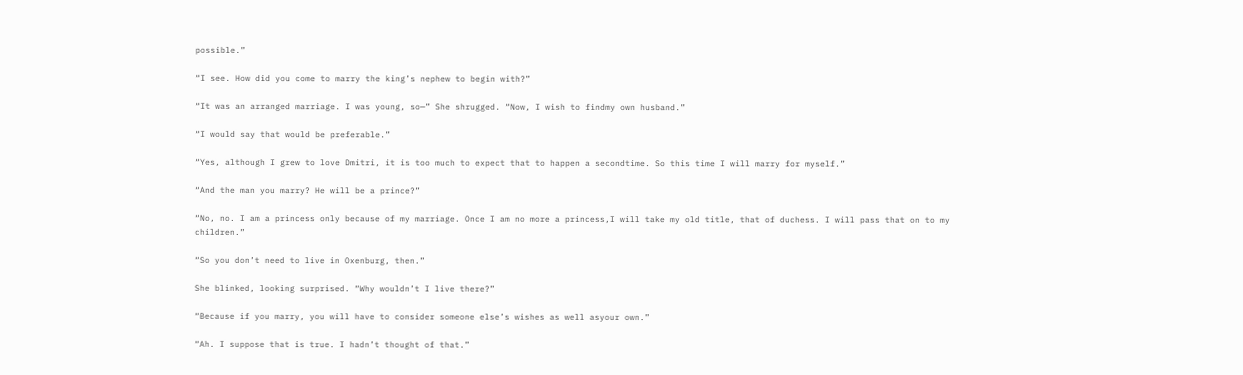possible.”

“I see. How did you come to marry the king’s nephew to begin with?”

“It was an arranged marriage. I was young, so—” She shrugged. “Now, I wish to findmy own husband.”

“I would say that would be preferable.”

“Yes, although I grew to love Dmitri, it is too much to expect that to happen a secondtime. So this time I will marry for myself.”

“And the man you marry? He will be a prince?”

“No, no. I am a princess only because of my marriage. Once I am no more a princess,I will take my old title, that of duchess. I will pass that on to my children.”

“So you don’t need to live in Oxenburg, then.”

She blinked, looking surprised. “Why wouldn’t I live there?”

“Because if you marry, you will have to consider someone else’s wishes as well asyour own.”

“Ah. I suppose that is true. I hadn’t thought of that.”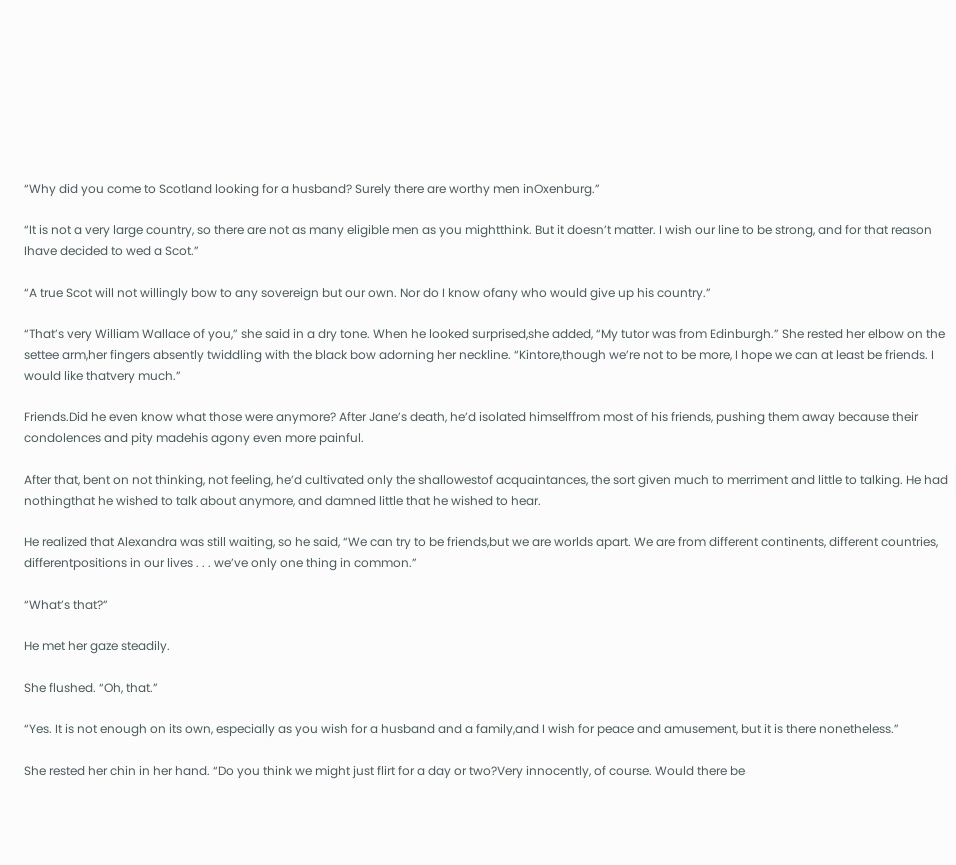“Why did you come to Scotland looking for a husband? Surely there are worthy men inOxenburg.”

“It is not a very large country, so there are not as many eligible men as you mightthink. But it doesn’t matter. I wish our line to be strong, and for that reason Ihave decided to wed a Scot.”

“A true Scot will not willingly bow to any sovereign but our own. Nor do I know ofany who would give up his country.”

“That’s very William Wallace of you,” she said in a dry tone. When he looked surprised,she added, “My tutor was from Edinburgh.” She rested her elbow on the settee arm,her fingers absently twiddling with the black bow adorning her neckline. “Kintore,though we’re not to be more, I hope we can at least be friends. I would like thatvery much.”

Friends.Did he even know what those were anymore? After Jane’s death, he’d isolated himselffrom most of his friends, pushing them away because their condolences and pity madehis agony even more painful.

After that, bent on not thinking, not feeling, he’d cultivated only the shallowestof acquaintances, the sort given much to merriment and little to talking. He had nothingthat he wished to talk about anymore, and damned little that he wished to hear.

He realized that Alexandra was still waiting, so he said, “We can try to be friends,but we are worlds apart. We are from different continents, different countries, differentpositions in our lives . . . we’ve only one thing in common.”

“What’s that?”

He met her gaze steadily.

She flushed. “Oh, that.”

“Yes. It is not enough on its own, especially as you wish for a husband and a family,and I wish for peace and amusement, but it is there nonetheless.”

She rested her chin in her hand. “Do you think we might just flirt for a day or two?Very innocently, of course. Would there be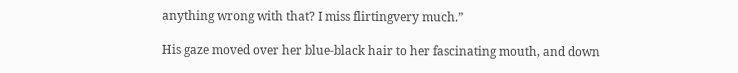anything wrong with that? I miss flirtingvery much.”

His gaze moved over her blue-black hair to her fascinating mouth, and down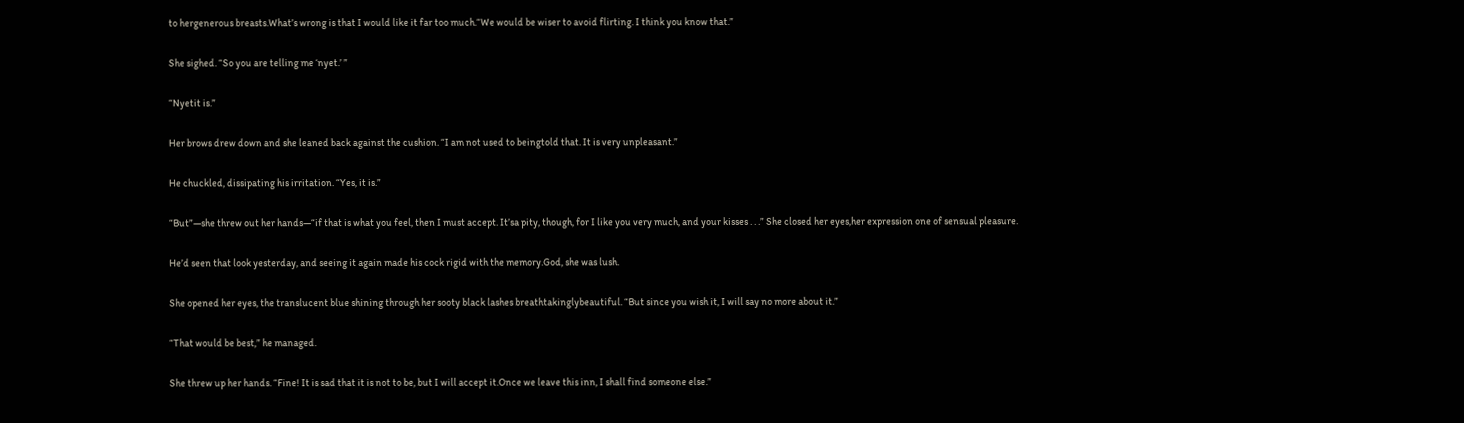to hergenerous breasts.What’s wrong is that I would like it far too much.“We would be wiser to avoid flirting. I think you know that.”

She sighed. “So you are telling me ‘nyet.’ ”

“Nyetit is.”

Her brows drew down and she leaned back against the cushion. “I am not used to beingtold that. It is very unpleasant.”

He chuckled, dissipating his irritation. “Yes, it is.”

“But”—she threw out her hands—“if that is what you feel, then I must accept. It’sa pity, though, for I like you very much, and your kisses . . .” She closed her eyes,her expression one of sensual pleasure.

He’d seen that look yesterday, and seeing it again made his cock rigid with the memory.God, she was lush.

She opened her eyes, the translucent blue shining through her sooty black lashes breathtakinglybeautiful. “But since you wish it, I will say no more about it.”

“That would be best,” he managed.

She threw up her hands. “Fine! It is sad that it is not to be, but I will accept it.Once we leave this inn, I shall find someone else.”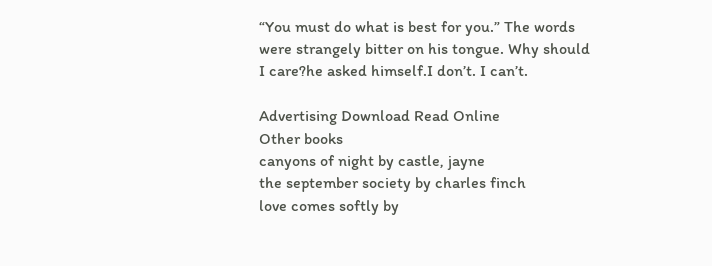“You must do what is best for you.” The words were strangely bitter on his tongue. Why should I care?he asked himself.I don’t. I can’t.

Advertising Download Read Online
Other books
canyons of night by castle, jayne
the september society by charles finch
love comes softly by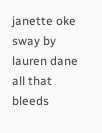janette oke
sway by lauren dane
all that bleeds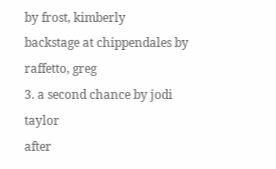by frost, kimberly
backstage at chippendales by raffetto, greg
3. a second chance by jodi taylor
after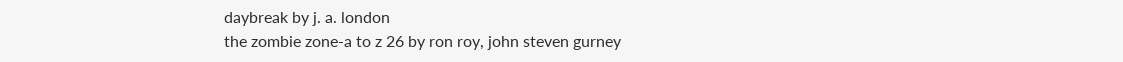daybreak by j. a. london
the zombie zone-a to z 26 by ron roy, john steven gurney